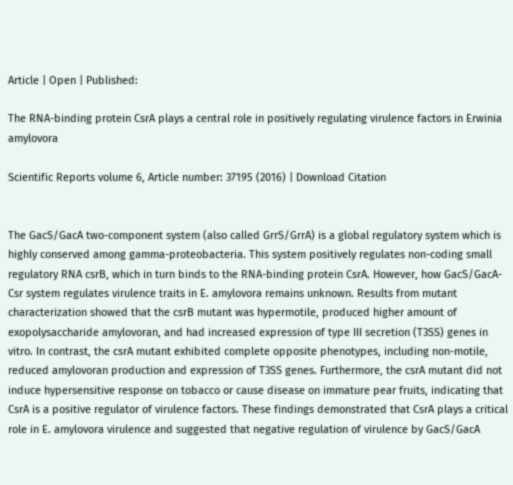Article | Open | Published:

The RNA-binding protein CsrA plays a central role in positively regulating virulence factors in Erwinia amylovora

Scientific Reports volume 6, Article number: 37195 (2016) | Download Citation


The GacS/GacA two-component system (also called GrrS/GrrA) is a global regulatory system which is highly conserved among gamma-proteobacteria. This system positively regulates non-coding small regulatory RNA csrB, which in turn binds to the RNA-binding protein CsrA. However, how GacS/GacA-Csr system regulates virulence traits in E. amylovora remains unknown. Results from mutant characterization showed that the csrB mutant was hypermotile, produced higher amount of exopolysaccharide amylovoran, and had increased expression of type III secretion (T3SS) genes in vitro. In contrast, the csrA mutant exhibited complete opposite phenotypes, including non-motile, reduced amylovoran production and expression of T3SS genes. Furthermore, the csrA mutant did not induce hypersensitive response on tobacco or cause disease on immature pear fruits, indicating that CsrA is a positive regulator of virulence factors. These findings demonstrated that CsrA plays a critical role in E. amylovora virulence and suggested that negative regulation of virulence by GacS/GacA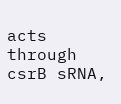acts through csrB sRNA,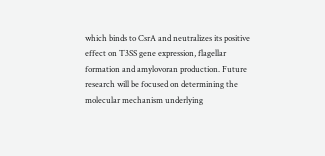which binds to CsrA and neutralizes its positive effect on T3SS gene expression, flagellar formation and amylovoran production. Future research will be focused on determining the molecular mechanism underlying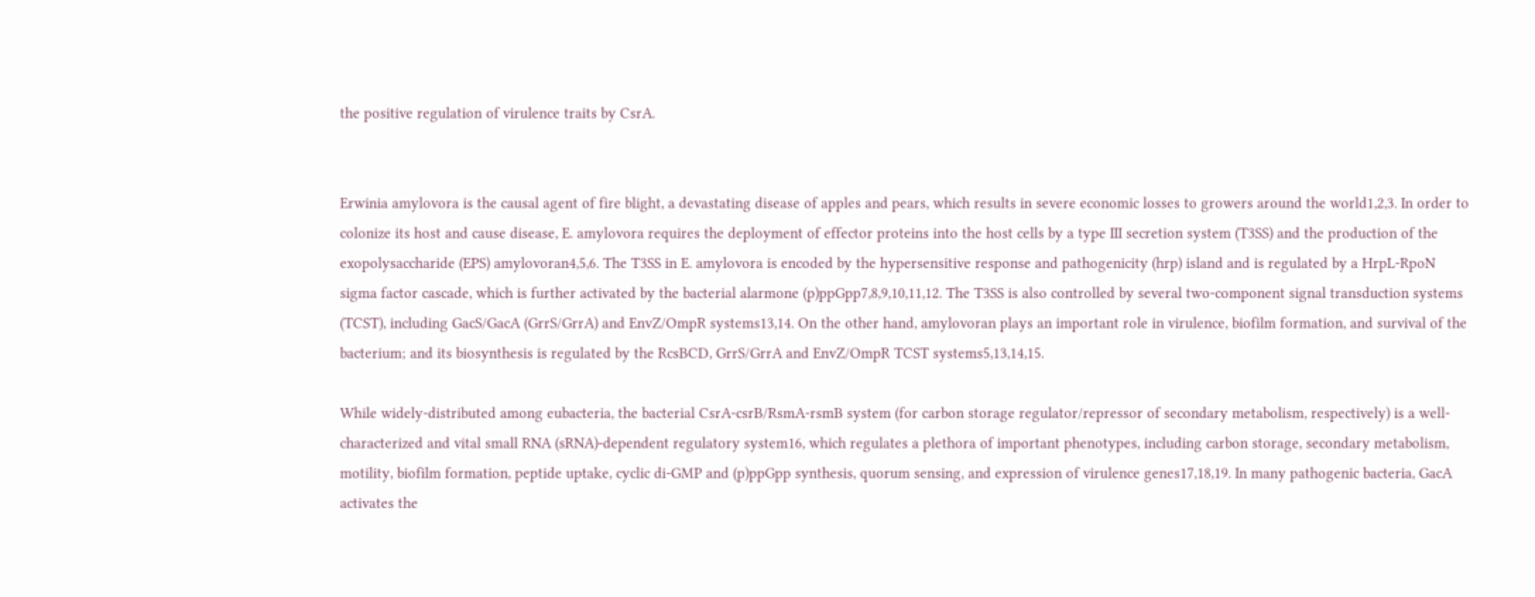the positive regulation of virulence traits by CsrA.


Erwinia amylovora is the causal agent of fire blight, a devastating disease of apples and pears, which results in severe economic losses to growers around the world1,2,3. In order to colonize its host and cause disease, E. amylovora requires the deployment of effector proteins into the host cells by a type III secretion system (T3SS) and the production of the exopolysaccharide (EPS) amylovoran4,5,6. The T3SS in E. amylovora is encoded by the hypersensitive response and pathogenicity (hrp) island and is regulated by a HrpL-RpoN sigma factor cascade, which is further activated by the bacterial alarmone (p)ppGpp7,8,9,10,11,12. The T3SS is also controlled by several two-component signal transduction systems (TCST), including GacS/GacA (GrrS/GrrA) and EnvZ/OmpR systems13,14. On the other hand, amylovoran plays an important role in virulence, biofilm formation, and survival of the bacterium; and its biosynthesis is regulated by the RcsBCD, GrrS/GrrA and EnvZ/OmpR TCST systems5,13,14,15.

While widely-distributed among eubacteria, the bacterial CsrA-csrB/RsmA-rsmB system (for carbon storage regulator/repressor of secondary metabolism, respectively) is a well-characterized and vital small RNA (sRNA)-dependent regulatory system16, which regulates a plethora of important phenotypes, including carbon storage, secondary metabolism, motility, biofilm formation, peptide uptake, cyclic di-GMP and (p)ppGpp synthesis, quorum sensing, and expression of virulence genes17,18,19. In many pathogenic bacteria, GacA activates the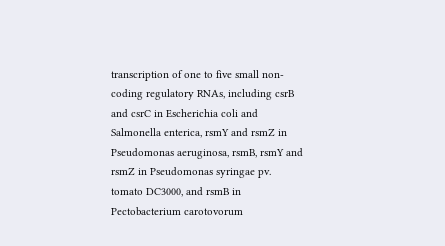transcription of one to five small non-coding regulatory RNAs, including csrB and csrC in Escherichia coli and Salmonella enterica, rsmY and rsmZ in Pseudomonas aeruginosa, rsmB, rsmY and rsmZ in Pseudomonas syringae pv. tomato DC3000, and rsmB in Pectobacterium carotovorum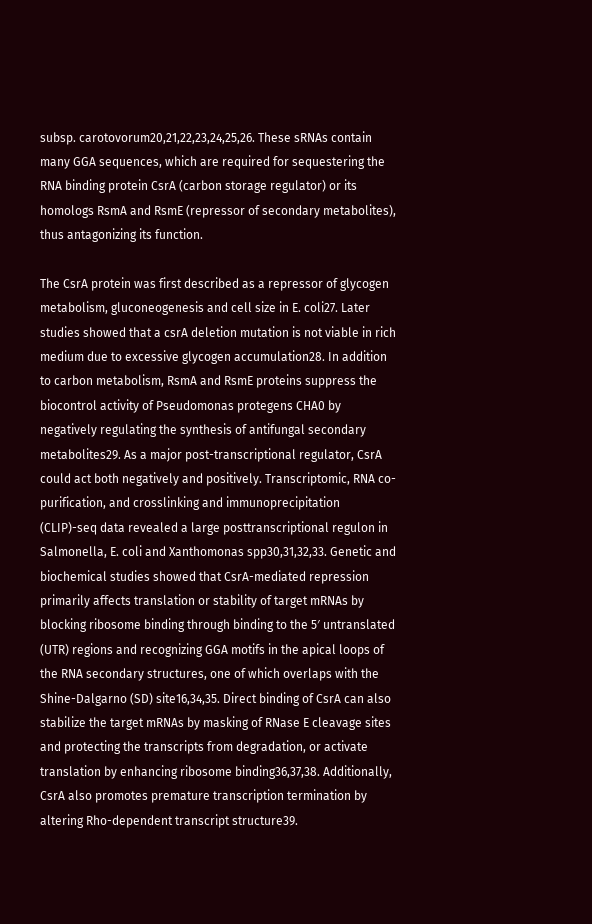subsp. carotovorum20,21,22,23,24,25,26. These sRNAs contain many GGA sequences, which are required for sequestering the RNA binding protein CsrA (carbon storage regulator) or its homologs RsmA and RsmE (repressor of secondary metabolites), thus antagonizing its function.

The CsrA protein was first described as a repressor of glycogen metabolism, gluconeogenesis and cell size in E. coli27. Later studies showed that a csrA deletion mutation is not viable in rich medium due to excessive glycogen accumulation28. In addition to carbon metabolism, RsmA and RsmE proteins suppress the biocontrol activity of Pseudomonas protegens CHA0 by negatively regulating the synthesis of antifungal secondary metabolites29. As a major post-transcriptional regulator, CsrA could act both negatively and positively. Transcriptomic, RNA co-purification, and crosslinking and immunoprecipitation (CLIP)-seq data revealed a large posttranscriptional regulon in Salmonella, E. coli and Xanthomonas spp30,31,32,33. Genetic and biochemical studies showed that CsrA-mediated repression primarily affects translation or stability of target mRNAs by blocking ribosome binding through binding to the 5′ untranslated (UTR) regions and recognizing GGA motifs in the apical loops of the RNA secondary structures, one of which overlaps with the Shine-Dalgarno (SD) site16,34,35. Direct binding of CsrA can also stabilize the target mRNAs by masking of RNase E cleavage sites and protecting the transcripts from degradation, or activate translation by enhancing ribosome binding36,37,38. Additionally, CsrA also promotes premature transcription termination by altering Rho-dependent transcript structure39.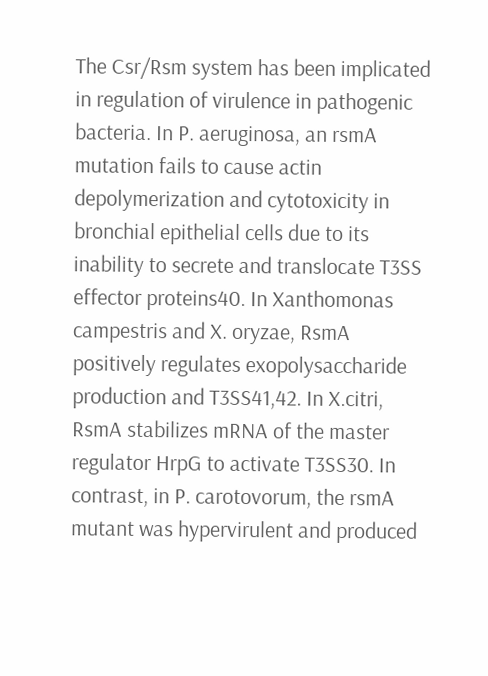The Csr/Rsm system has been implicated in regulation of virulence in pathogenic bacteria. In P. aeruginosa, an rsmA mutation fails to cause actin depolymerization and cytotoxicity in bronchial epithelial cells due to its inability to secrete and translocate T3SS effector proteins40. In Xanthomonas campestris and X. oryzae, RsmA positively regulates exopolysaccharide production and T3SS41,42. In X.citri, RsmA stabilizes mRNA of the master regulator HrpG to activate T3SS30. In contrast, in P. carotovorum, the rsmA mutant was hypervirulent and produced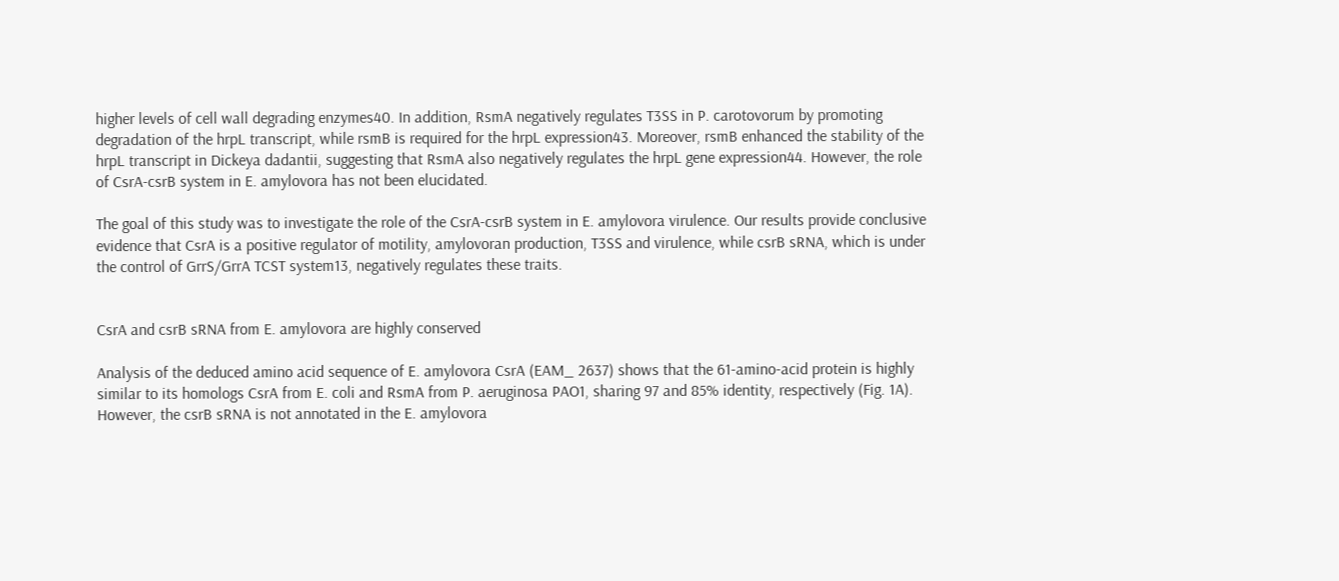higher levels of cell wall degrading enzymes40. In addition, RsmA negatively regulates T3SS in P. carotovorum by promoting degradation of the hrpL transcript, while rsmB is required for the hrpL expression43. Moreover, rsmB enhanced the stability of the hrpL transcript in Dickeya dadantii, suggesting that RsmA also negatively regulates the hrpL gene expression44. However, the role of CsrA-csrB system in E. amylovora has not been elucidated.

The goal of this study was to investigate the role of the CsrA-csrB system in E. amylovora virulence. Our results provide conclusive evidence that CsrA is a positive regulator of motility, amylovoran production, T3SS and virulence, while csrB sRNA, which is under the control of GrrS/GrrA TCST system13, negatively regulates these traits.


CsrA and csrB sRNA from E. amylovora are highly conserved

Analysis of the deduced amino acid sequence of E. amylovora CsrA (EAM_ 2637) shows that the 61-amino-acid protein is highly similar to its homologs CsrA from E. coli and RsmA from P. aeruginosa PAO1, sharing 97 and 85% identity, respectively (Fig. 1A). However, the csrB sRNA is not annotated in the E. amylovora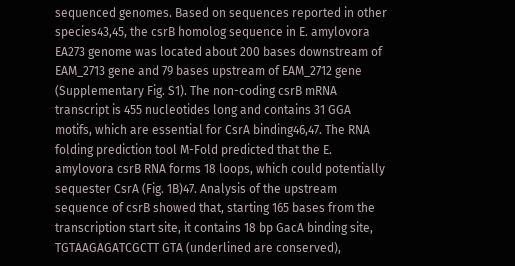sequenced genomes. Based on sequences reported in other species43,45, the csrB homolog sequence in E. amylovora EA273 genome was located about 200 bases downstream of EAM_2713 gene and 79 bases upstream of EAM_2712 gene (Supplementary Fig. S1). The non-coding csrB mRNA transcript is 455 nucleotides long and contains 31 GGA motifs, which are essential for CsrA binding46,47. The RNA folding prediction tool M-Fold predicted that the E. amylovora csrB RNA forms 18 loops, which could potentially sequester CsrA (Fig. 1B)47. Analysis of the upstream sequence of csrB showed that, starting 165 bases from the transcription start site, it contains 18 bp GacA binding site, TGTAAGAGATCGCTT GTA (underlined are conserved),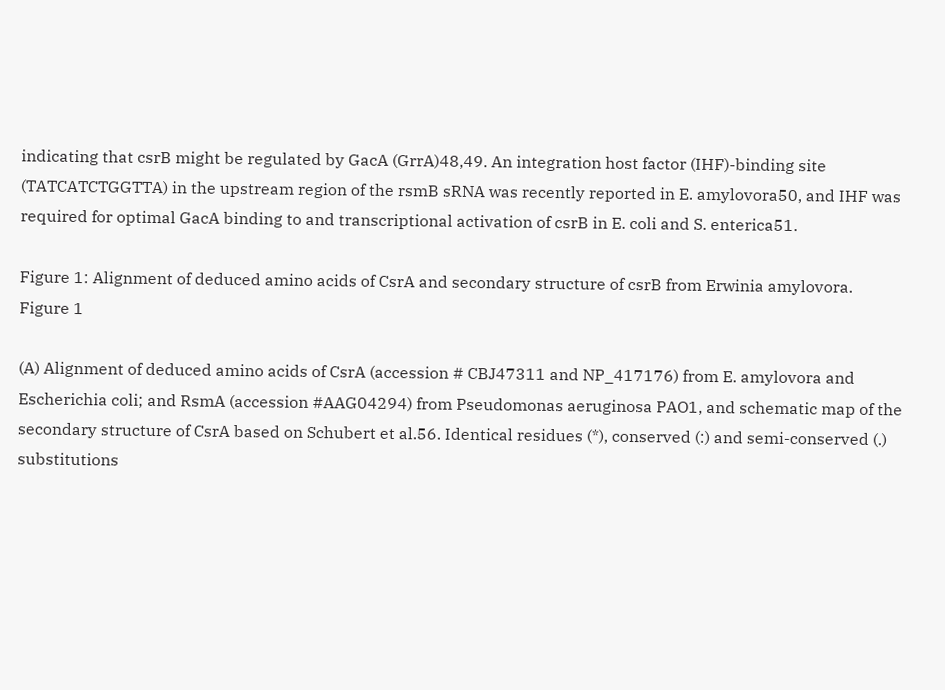indicating that csrB might be regulated by GacA (GrrA)48,49. An integration host factor (IHF)-binding site (TATCATCTGGTTA) in the upstream region of the rsmB sRNA was recently reported in E. amylovora50, and IHF was required for optimal GacA binding to and transcriptional activation of csrB in E. coli and S. enterica51.

Figure 1: Alignment of deduced amino acids of CsrA and secondary structure of csrB from Erwinia amylovora.
Figure 1

(A) Alignment of deduced amino acids of CsrA (accession # CBJ47311 and NP_417176) from E. amylovora and Escherichia coli; and RsmA (accession #AAG04294) from Pseudomonas aeruginosa PAO1, and schematic map of the secondary structure of CsrA based on Schubert et al.56. Identical residues (*), conserved (:) and semi-conserved (.) substitutions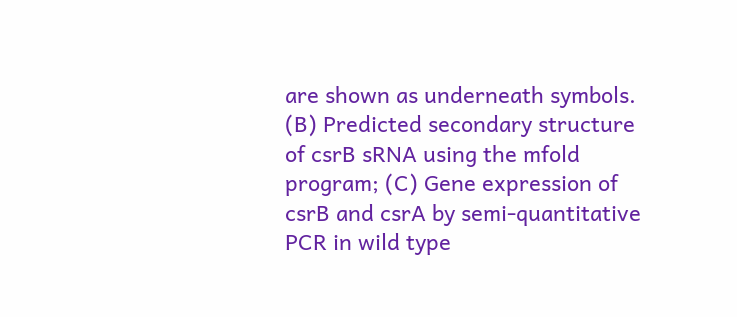are shown as underneath symbols. (B) Predicted secondary structure of csrB sRNA using the mfold program; (C) Gene expression of csrB and csrA by semi-quantitative PCR in wild type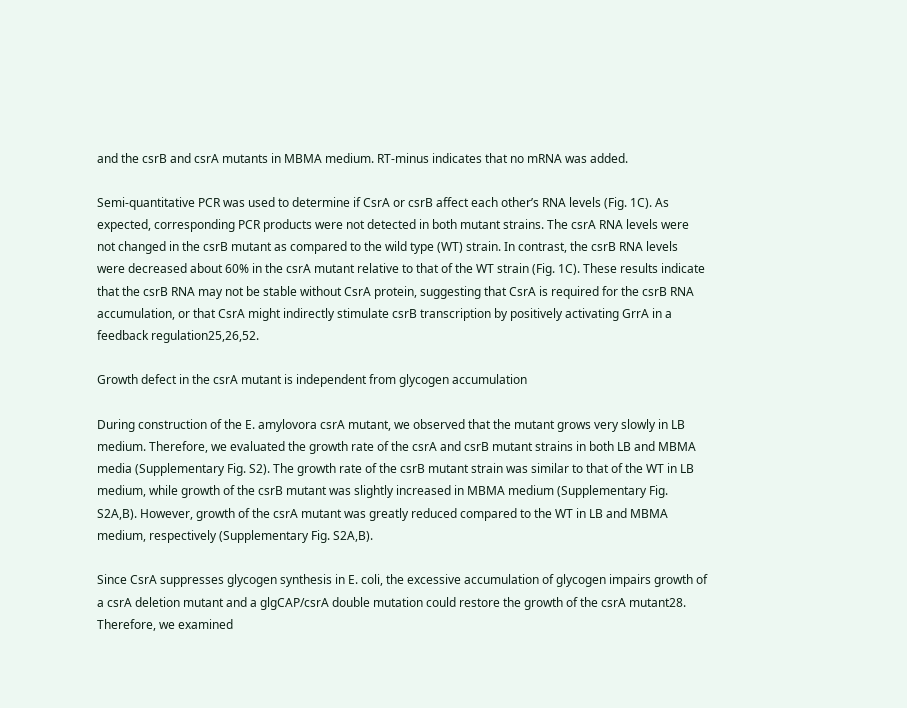and the csrB and csrA mutants in MBMA medium. RT-minus indicates that no mRNA was added.

Semi-quantitative PCR was used to determine if CsrA or csrB affect each other’s RNA levels (Fig. 1C). As expected, corresponding PCR products were not detected in both mutant strains. The csrA RNA levels were not changed in the csrB mutant as compared to the wild type (WT) strain. In contrast, the csrB RNA levels were decreased about 60% in the csrA mutant relative to that of the WT strain (Fig. 1C). These results indicate that the csrB RNA may not be stable without CsrA protein, suggesting that CsrA is required for the csrB RNA accumulation, or that CsrA might indirectly stimulate csrB transcription by positively activating GrrA in a feedback regulation25,26,52.

Growth defect in the csrA mutant is independent from glycogen accumulation

During construction of the E. amylovora csrA mutant, we observed that the mutant grows very slowly in LB medium. Therefore, we evaluated the growth rate of the csrA and csrB mutant strains in both LB and MBMA media (Supplementary Fig. S2). The growth rate of the csrB mutant strain was similar to that of the WT in LB medium, while growth of the csrB mutant was slightly increased in MBMA medium (Supplementary Fig. S2A,B). However, growth of the csrA mutant was greatly reduced compared to the WT in LB and MBMA medium, respectively (Supplementary Fig. S2A,B).

Since CsrA suppresses glycogen synthesis in E. coli, the excessive accumulation of glycogen impairs growth of a csrA deletion mutant and a glgCAP/csrA double mutation could restore the growth of the csrA mutant28. Therefore, we examined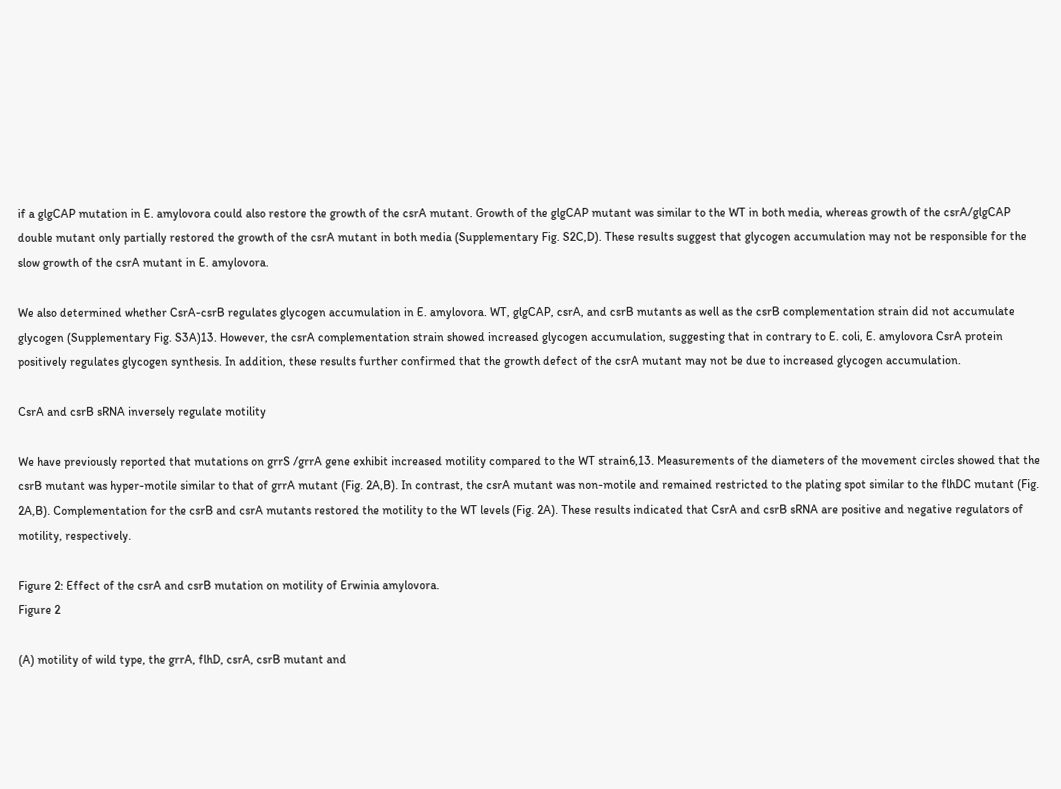if a glgCAP mutation in E. amylovora could also restore the growth of the csrA mutant. Growth of the glgCAP mutant was similar to the WT in both media, whereas growth of the csrA/glgCAP double mutant only partially restored the growth of the csrA mutant in both media (Supplementary Fig. S2C,D). These results suggest that glycogen accumulation may not be responsible for the slow growth of the csrA mutant in E. amylovora.

We also determined whether CsrA-csrB regulates glycogen accumulation in E. amylovora. WT, glgCAP, csrA, and csrB mutants as well as the csrB complementation strain did not accumulate glycogen (Supplementary Fig. S3A)13. However, the csrA complementation strain showed increased glycogen accumulation, suggesting that in contrary to E. coli, E. amylovora CsrA protein positively regulates glycogen synthesis. In addition, these results further confirmed that the growth defect of the csrA mutant may not be due to increased glycogen accumulation.

CsrA and csrB sRNA inversely regulate motility

We have previously reported that mutations on grrS /grrA gene exhibit increased motility compared to the WT strain6,13. Measurements of the diameters of the movement circles showed that the csrB mutant was hyper-motile similar to that of grrA mutant (Fig. 2A,B). In contrast, the csrA mutant was non-motile and remained restricted to the plating spot similar to the flhDC mutant (Fig. 2A,B). Complementation for the csrB and csrA mutants restored the motility to the WT levels (Fig. 2A). These results indicated that CsrA and csrB sRNA are positive and negative regulators of motility, respectively.

Figure 2: Effect of the csrA and csrB mutation on motility of Erwinia amylovora.
Figure 2

(A) motility of wild type, the grrA, flhD, csrA, csrB mutant and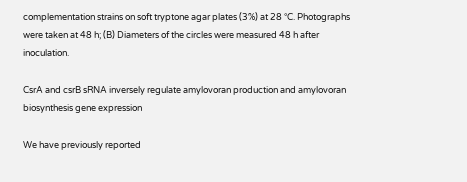complementation strains on soft tryptone agar plates (3%) at 28 °C. Photographs were taken at 48 h; (B) Diameters of the circles were measured 48 h after inoculation.

CsrA and csrB sRNA inversely regulate amylovoran production and amylovoran biosynthesis gene expression

We have previously reported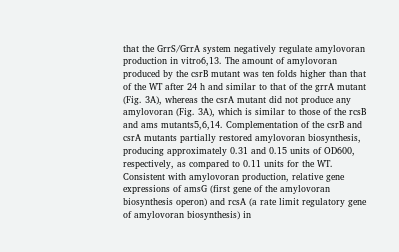that the GrrS/GrrA system negatively regulate amylovoran production in vitro6,13. The amount of amylovoran produced by the csrB mutant was ten folds higher than that of the WT after 24 h and similar to that of the grrA mutant (Fig. 3A), whereas the csrA mutant did not produce any amylovoran (Fig. 3A), which is similar to those of the rcsB and ams mutants5,6,14. Complementation of the csrB and csrA mutants partially restored amylovoran biosynthesis, producing approximately 0.31 and 0.15 units of OD600, respectively, as compared to 0.11 units for the WT. Consistent with amylovoran production, relative gene expressions of amsG (first gene of the amylovoran biosynthesis operon) and rcsA (a rate limit regulatory gene of amylovoran biosynthesis) in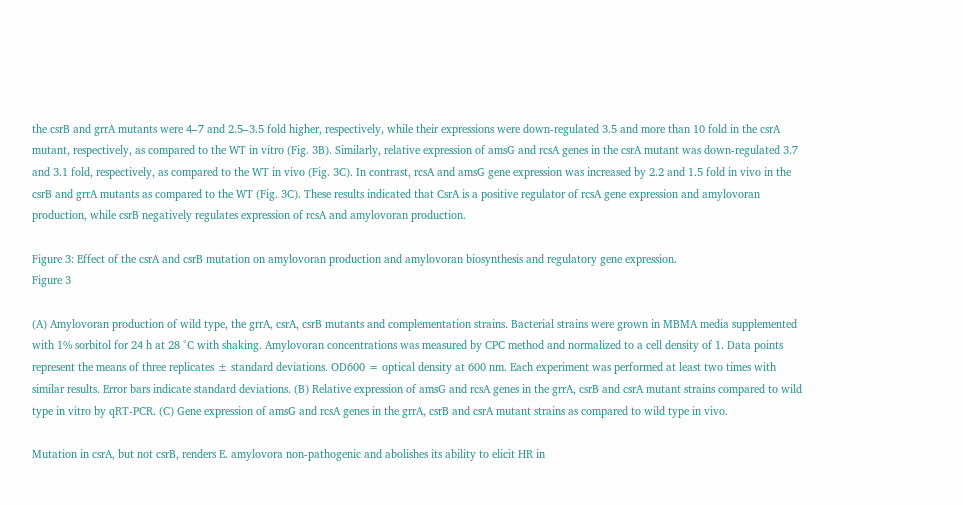the csrB and grrA mutants were 4–7 and 2.5–3.5 fold higher, respectively, while their expressions were down-regulated 3.5 and more than 10 fold in the csrA mutant, respectively, as compared to the WT in vitro (Fig. 3B). Similarly, relative expression of amsG and rcsA genes in the csrA mutant was down-regulated 3.7 and 3.1 fold, respectively, as compared to the WT in vivo (Fig. 3C). In contrast, rcsA and amsG gene expression was increased by 2.2 and 1.5 fold in vivo in the csrB and grrA mutants as compared to the WT (Fig. 3C). These results indicated that CsrA is a positive regulator of rcsA gene expression and amylovoran production, while csrB negatively regulates expression of rcsA and amylovoran production.

Figure 3: Effect of the csrA and csrB mutation on amylovoran production and amylovoran biosynthesis and regulatory gene expression.
Figure 3

(A) Amylovoran production of wild type, the grrA, csrA, csrB mutants and complementation strains. Bacterial strains were grown in MBMA media supplemented with 1% sorbitol for 24 h at 28 °C with shaking. Amylovoran concentrations was measured by CPC method and normalized to a cell density of 1. Data points represent the means of three replicates ± standard deviations. OD600 = optical density at 600 nm. Each experiment was performed at least two times with similar results. Error bars indicate standard deviations. (B) Relative expression of amsG and rcsA genes in the grrA, csrB and csrA mutant strains compared to wild type in vitro by qRT-PCR. (C) Gene expression of amsG and rcsA genes in the grrA, csrB and csrA mutant strains as compared to wild type in vivo.

Mutation in csrA, but not csrB, renders E. amylovora non-pathogenic and abolishes its ability to elicit HR in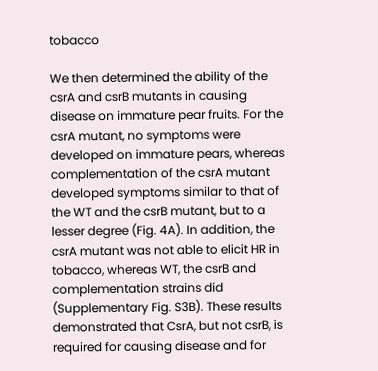tobacco

We then determined the ability of the csrA and csrB mutants in causing disease on immature pear fruits. For the csrA mutant, no symptoms were developed on immature pears, whereas complementation of the csrA mutant developed symptoms similar to that of the WT and the csrB mutant, but to a lesser degree (Fig. 4A). In addition, the csrA mutant was not able to elicit HR in tobacco, whereas WT, the csrB and complementation strains did (Supplementary Fig. S3B). These results demonstrated that CsrA, but not csrB, is required for causing disease and for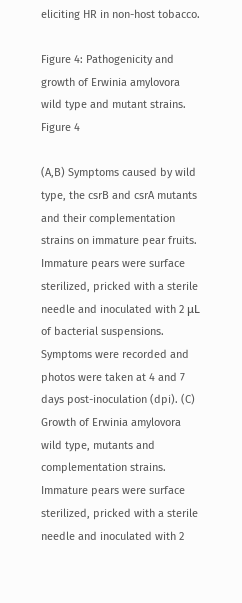eliciting HR in non-host tobacco.

Figure 4: Pathogenicity and growth of Erwinia amylovora wild type and mutant strains.
Figure 4

(A,B) Symptoms caused by wild type, the csrB and csrA mutants and their complementation strains on immature pear fruits. Immature pears were surface sterilized, pricked with a sterile needle and inoculated with 2 μL of bacterial suspensions. Symptoms were recorded and photos were taken at 4 and 7 days post-inoculation (dpi). (C) Growth of Erwinia amylovora wild type, mutants and complementation strains. Immature pears were surface sterilized, pricked with a sterile needle and inoculated with 2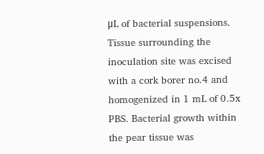μL of bacterial suspensions. Tissue surrounding the inoculation site was excised with a cork borer no.4 and homogenized in 1 mL of 0.5x PBS. Bacterial growth within the pear tissue was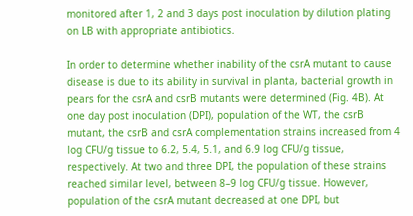monitored after 1, 2 and 3 days post inoculation by dilution plating on LB with appropriate antibiotics.

In order to determine whether inability of the csrA mutant to cause disease is due to its ability in survival in planta, bacterial growth in pears for the csrA and csrB mutants were determined (Fig. 4B). At one day post inoculation (DPI), population of the WT, the csrB mutant, the csrB and csrA complementation strains increased from 4 log CFU/g tissue to 6.2, 5.4, 5.1, and 6.9 log CFU/g tissue, respectively. At two and three DPI, the population of these strains reached similar level, between 8–9 log CFU/g tissue. However, population of the csrA mutant decreased at one DPI, but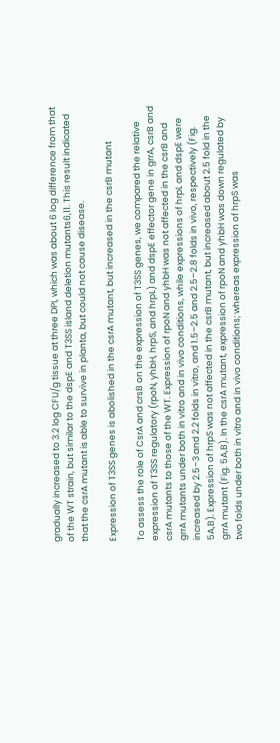gradually increased to 3.2 log CFU/g tissue at three DPI, which was about 6 log difference from that of the WT strain, but similar to the dspE and T3SS island deletion mutants6,11. This result indicated that the csrA mutant is able to survive in planta, but could not cause disease.

Expression of T3SS genes is abolished in the csrA mutant, but increased in the csrB mutant

To assess the role of CsrA and crsB on the expression of T3SS genes, we compared the relative expression of T3SS regulatory (rpoN, yhbH, hrpS, and hrpL) and dspE effector gene in grrA, csrB and csrA mutants to those of the WT. Expression of rpoN and yhbH was not affected in the csrB and grrA mutants under both in vitro and in vivo conditions, while expressions of hrpL and dspE were increased by 2.5–3 and 2.2 folds in vitro, and 1.5–2.5 and 2.5–2.8 folds in vivo, respectively (Fig. 5A,B). Expression of hrpS was not affected in the csrB mutant, but increased about 2.5 fold in the grrA mutant (Fig. 5A,B). In the csrA mutant, expression of rpoN and yhbH was down regulated by two folds under both in vitro and in vivo conditions; whereas expression of hrpS was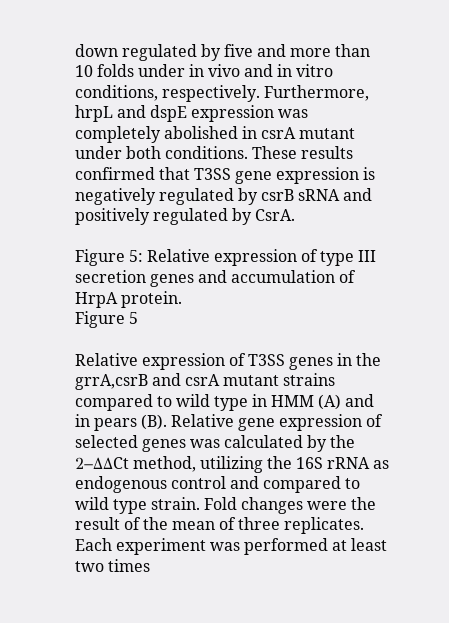down regulated by five and more than 10 folds under in vivo and in vitro conditions, respectively. Furthermore, hrpL and dspE expression was completely abolished in csrA mutant under both conditions. These results confirmed that T3SS gene expression is negatively regulated by csrB sRNA and positively regulated by CsrA.

Figure 5: Relative expression of type III secretion genes and accumulation of HrpA protein.
Figure 5

Relative expression of T3SS genes in the grrA,csrB and csrA mutant strains compared to wild type in HMM (A) and in pears (B). Relative gene expression of selected genes was calculated by the 2−ΔΔCt method, utilizing the 16S rRNA as endogenous control and compared to wild type strain. Fold changes were the result of the mean of three replicates. Each experiment was performed at least two times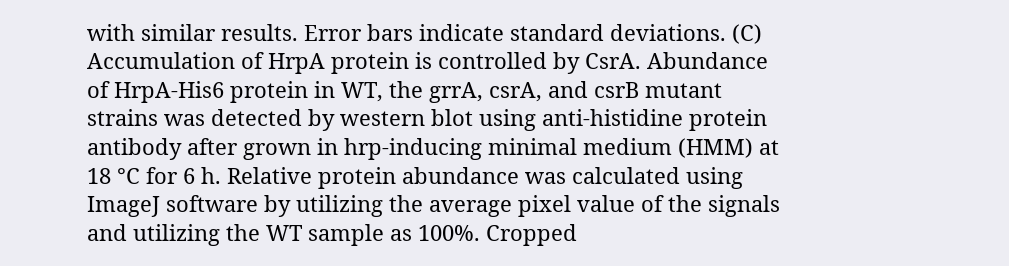with similar results. Error bars indicate standard deviations. (C) Accumulation of HrpA protein is controlled by CsrA. Abundance of HrpA-His6 protein in WT, the grrA, csrA, and csrB mutant strains was detected by western blot using anti-histidine protein antibody after grown in hrp-inducing minimal medium (HMM) at 18 °C for 6 h. Relative protein abundance was calculated using ImageJ software by utilizing the average pixel value of the signals and utilizing the WT sample as 100%. Cropped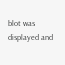blot was displayed and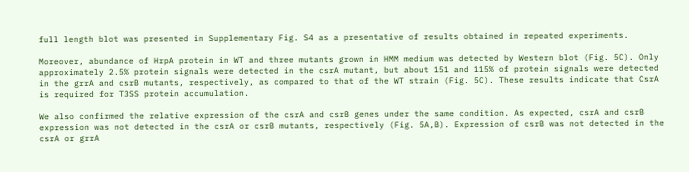full length blot was presented in Supplementary Fig. S4 as a presentative of results obtained in repeated experiments.

Moreover, abundance of HrpA protein in WT and three mutants grown in HMM medium was detected by Western blot (Fig. 5C). Only approximately 2.5% protein signals were detected in the csrA mutant, but about 151 and 115% of protein signals were detected in the grrA and csrB mutants, respectively, as compared to that of the WT strain (Fig. 5C). These results indicate that CsrA is required for T3SS protein accumulation.

We also confirmed the relative expression of the csrA and csrB genes under the same condition. As expected, csrA and csrB expression was not detected in the csrA or csrB mutants, respectively (Fig. 5A,B). Expression of csrB was not detected in the csrA or grrA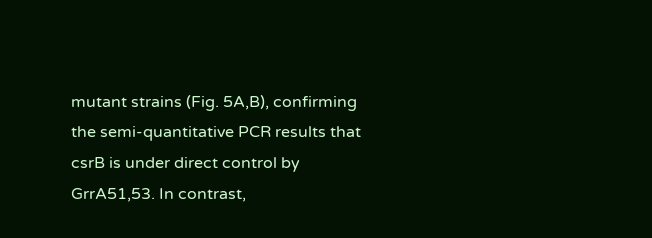mutant strains (Fig. 5A,B), confirming the semi-quantitative PCR results that csrB is under direct control by GrrA51,53. In contrast,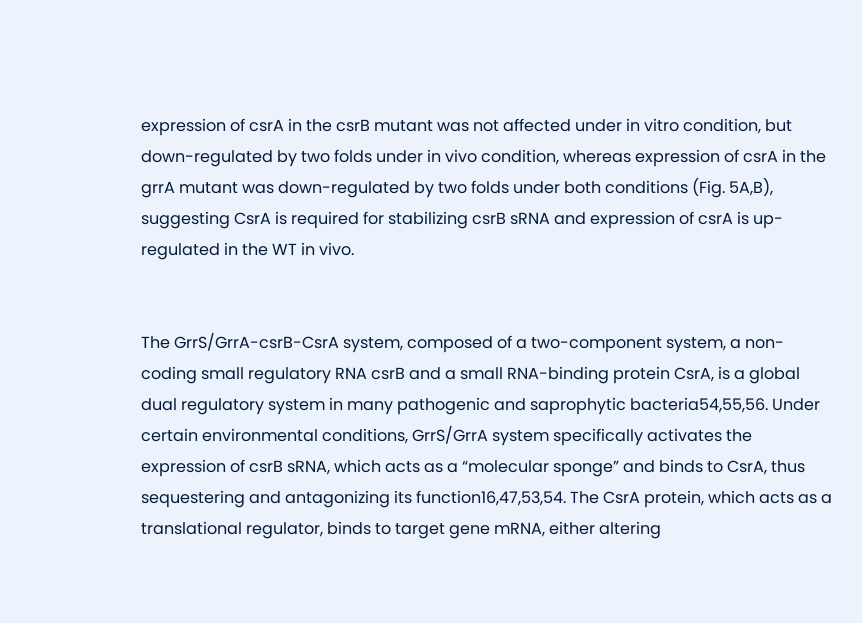expression of csrA in the csrB mutant was not affected under in vitro condition, but down-regulated by two folds under in vivo condition, whereas expression of csrA in the grrA mutant was down-regulated by two folds under both conditions (Fig. 5A,B), suggesting CsrA is required for stabilizing csrB sRNA and expression of csrA is up-regulated in the WT in vivo.


The GrrS/GrrA-csrB-CsrA system, composed of a two-component system, a non-coding small regulatory RNA csrB and a small RNA-binding protein CsrA, is a global dual regulatory system in many pathogenic and saprophytic bacteria54,55,56. Under certain environmental conditions, GrrS/GrrA system specifically activates the expression of csrB sRNA, which acts as a “molecular sponge” and binds to CsrA, thus sequestering and antagonizing its function16,47,53,54. The CsrA protein, which acts as a translational regulator, binds to target gene mRNA, either altering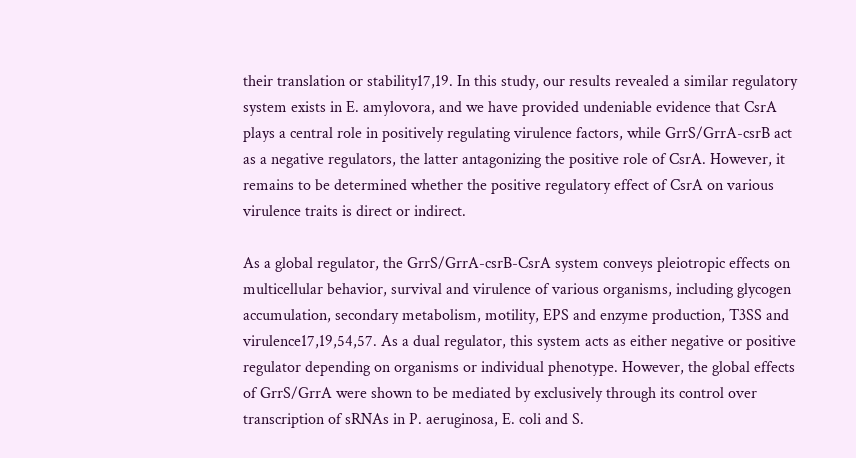their translation or stability17,19. In this study, our results revealed a similar regulatory system exists in E. amylovora, and we have provided undeniable evidence that CsrA plays a central role in positively regulating virulence factors, while GrrS/GrrA-csrB act as a negative regulators, the latter antagonizing the positive role of CsrA. However, it remains to be determined whether the positive regulatory effect of CsrA on various virulence traits is direct or indirect.

As a global regulator, the GrrS/GrrA-csrB-CsrA system conveys pleiotropic effects on multicellular behavior, survival and virulence of various organisms, including glycogen accumulation, secondary metabolism, motility, EPS and enzyme production, T3SS and virulence17,19,54,57. As a dual regulator, this system acts as either negative or positive regulator depending on organisms or individual phenotype. However, the global effects of GrrS/GrrA were shown to be mediated by exclusively through its control over transcription of sRNAs in P. aeruginosa, E. coli and S.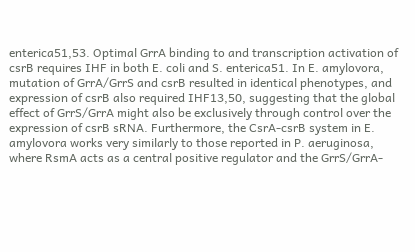enterica51,53. Optimal GrrA binding to and transcription activation of csrB requires IHF in both E. coli and S. enterica51. In E. amylovora, mutation of GrrA/GrrS and csrB resulted in identical phenotypes, and expression of csrB also required IHF13,50, suggesting that the global effect of GrrS/GrrA might also be exclusively through control over the expression of csrB sRNA. Furthermore, the CsrA-csrB system in E. amylovora works very similarly to those reported in P. aeruginosa, where RsmA acts as a central positive regulator and the GrrS/GrrA-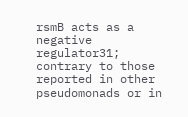rsmB acts as a negative regulator31; contrary to those reported in other pseudomonads or in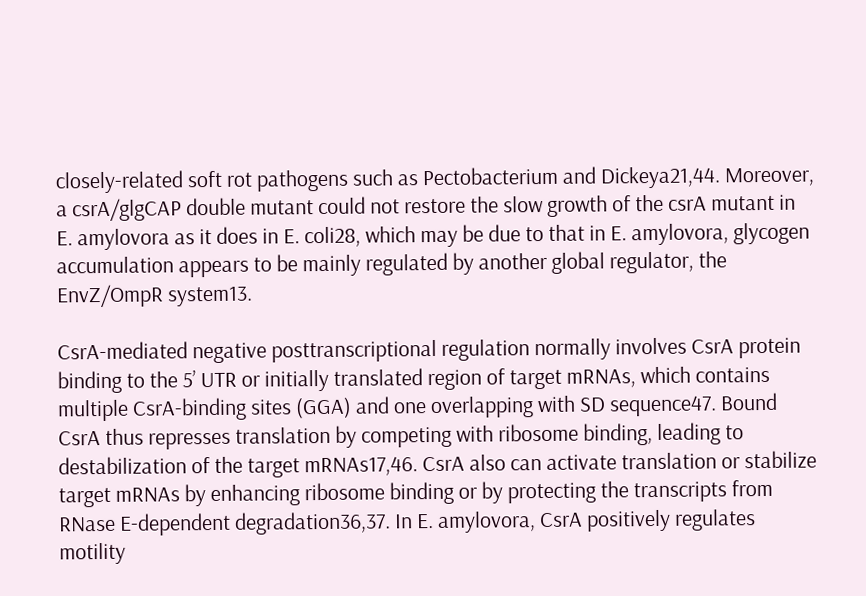closely-related soft rot pathogens such as Pectobacterium and Dickeya21,44. Moreover, a csrA/glgCAP double mutant could not restore the slow growth of the csrA mutant in E. amylovora as it does in E. coli28, which may be due to that in E. amylovora, glycogen accumulation appears to be mainly regulated by another global regulator, the EnvZ/OmpR system13.

CsrA-mediated negative posttranscriptional regulation normally involves CsrA protein binding to the 5’ UTR or initially translated region of target mRNAs, which contains multiple CsrA-binding sites (GGA) and one overlapping with SD sequence47. Bound CsrA thus represses translation by competing with ribosome binding, leading to destabilization of the target mRNAs17,46. CsrA also can activate translation or stabilize target mRNAs by enhancing ribosome binding or by protecting the transcripts from RNase E-dependent degradation36,37. In E. amylovora, CsrA positively regulates motility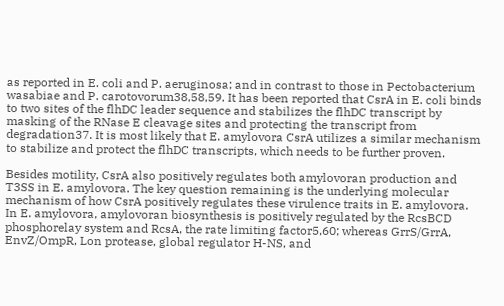as reported in E. coli and P. aeruginosa; and in contrast to those in Pectobacterium wasabiae and P. carotovorum38,58,59. It has been reported that CsrA in E. coli binds to two sites of the flhDC leader sequence and stabilizes the flhDC transcript by masking of the RNase E cleavage sites and protecting the transcript from degradation37. It is most likely that E. amylovora CsrA utilizes a similar mechanism to stabilize and protect the flhDC transcripts, which needs to be further proven.

Besides motility, CsrA also positively regulates both amylovoran production and T3SS in E. amylovora. The key question remaining is the underlying molecular mechanism of how CsrA positively regulates these virulence traits in E. amylovora. In E. amylovora, amylovoran biosynthesis is positively regulated by the RcsBCD phosphorelay system and RcsA, the rate limiting factor5,60; whereas GrrS/GrrA, EnvZ/OmpR, Lon protease, global regulator H-NS, and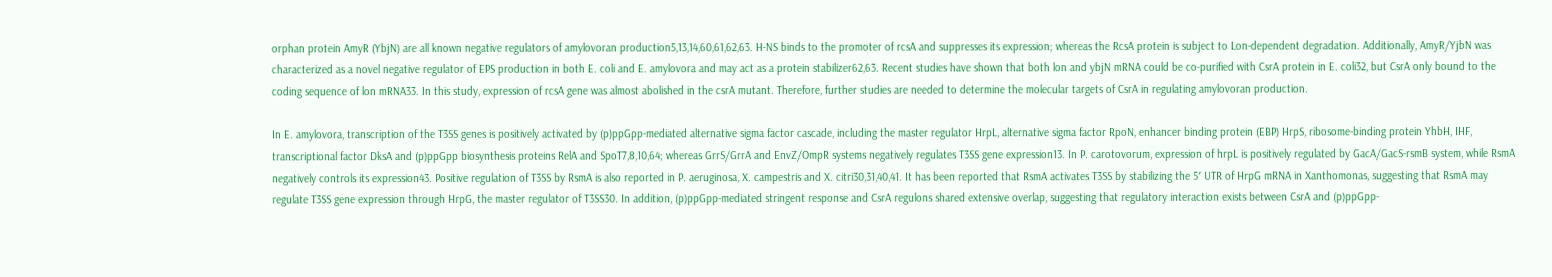orphan protein AmyR (YbjN) are all known negative regulators of amylovoran production5,13,14,60,61,62,63. H-NS binds to the promoter of rcsA and suppresses its expression; whereas the RcsA protein is subject to Lon-dependent degradation. Additionally, AmyR/YjbN was characterized as a novel negative regulator of EPS production in both E. coli and E. amylovora and may act as a protein stabilizer62,63. Recent studies have shown that both lon and ybjN mRNA could be co-purified with CsrA protein in E. coli32, but CsrA only bound to the coding sequence of lon mRNA33. In this study, expression of rcsA gene was almost abolished in the csrA mutant. Therefore, further studies are needed to determine the molecular targets of CsrA in regulating amylovoran production.

In E. amylovora, transcription of the T3SS genes is positively activated by (p)ppGpp-mediated alternative sigma factor cascade, including the master regulator HrpL, alternative sigma factor RpoN, enhancer binding protein (EBP) HrpS, ribosome-binding protein YhbH, IHF, transcriptional factor DksA and (p)ppGpp biosynthesis proteins RelA and SpoT7,8,10,64; whereas GrrS/GrrA and EnvZ/OmpR systems negatively regulates T3SS gene expression13. In P. carotovorum, expression of hrpL is positively regulated by GacA/GacS-rsmB system, while RsmA negatively controls its expression43. Positive regulation of T3SS by RsmA is also reported in P. aeruginosa, X. campestris and X. citri30,31,40,41. It has been reported that RsmA activates T3SS by stabilizing the 5′ UTR of HrpG mRNA in Xanthomonas, suggesting that RsmA may regulate T3SS gene expression through HrpG, the master regulator of T3SS30. In addition, (p)ppGpp-mediated stringent response and CsrA regulons shared extensive overlap, suggesting that regulatory interaction exists between CsrA and (p)ppGpp-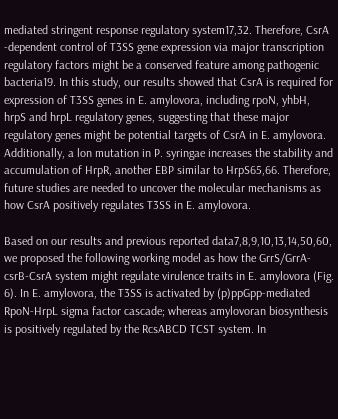mediated stringent response regulatory system17,32. Therefore, CsrA -dependent control of T3SS gene expression via major transcription regulatory factors might be a conserved feature among pathogenic bacteria19. In this study, our results showed that CsrA is required for expression of T3SS genes in E. amylovora, including rpoN, yhbH, hrpS and hrpL regulatory genes, suggesting that these major regulatory genes might be potential targets of CsrA in E. amylovora. Additionally, a lon mutation in P. syringae increases the stability and accumulation of HrpR, another EBP similar to HrpS65,66. Therefore, future studies are needed to uncover the molecular mechanisms as how CsrA positively regulates T3SS in E. amylovora.

Based on our results and previous reported data7,8,9,10,13,14,50,60, we proposed the following working model as how the GrrS/GrrA-csrB-CsrA system might regulate virulence traits in E. amylovora (Fig. 6). In E. amylovora, the T3SS is activated by (p)ppGpp-mediated RpoN-HrpL sigma factor cascade; whereas amylovoran biosynthesis is positively regulated by the RcsABCD TCST system. In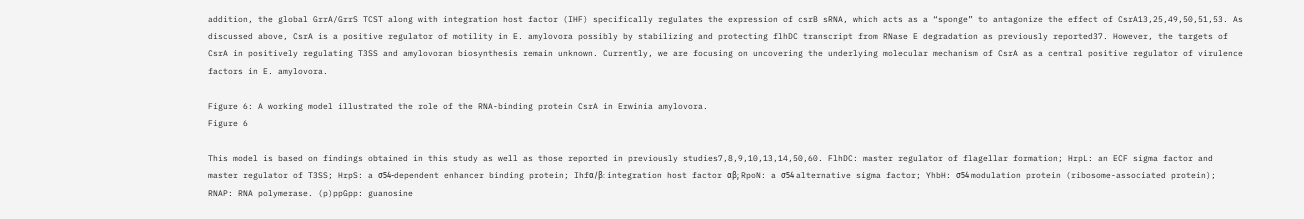addition, the global GrrA/GrrS TCST along with integration host factor (IHF) specifically regulates the expression of csrB sRNA, which acts as a “sponge” to antagonize the effect of CsrA13,25,49,50,51,53. As discussed above, CsrA is a positive regulator of motility in E. amylovora possibly by stabilizing and protecting flhDC transcript from RNase E degradation as previously reported37. However, the targets of CsrA in positively regulating T3SS and amylovoran biosynthesis remain unknown. Currently, we are focusing on uncovering the underlying molecular mechanism of CsrA as a central positive regulator of virulence factors in E. amylovora.

Figure 6: A working model illustrated the role of the RNA-binding protein CsrA in Erwinia amylovora.
Figure 6

This model is based on findings obtained in this study as well as those reported in previously studies7,8,9,10,13,14,50,60. FlhDC: master regulator of flagellar formation; HrpL: an ECF sigma factor and master regulator of T3SS; HrpS: a σ54-dependent enhancer binding protein; Ihfα/β: integration host factor αβ; RpoN: a σ54 alternative sigma factor; YhbH: σ54 modulation protein (ribosome-associated protein); RNAP: RNA polymerase. (p)ppGpp: guanosine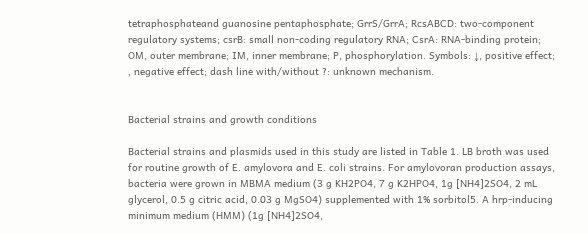tetraphosphateand guanosine pentaphosphate; GrrS/GrrA; RcsABCD: two-component regulatory systems; csrB: small non-coding regulatory RNA; CsrA: RNA-binding protein; OM, outer membrane; IM, inner membrane; P, phosphorylation. Symbols: ↓, positive effect; , negative effect; dash line with/without ?: unknown mechanism.


Bacterial strains and growth conditions

Bacterial strains and plasmids used in this study are listed in Table 1. LB broth was used for routine growth of E. amylovora and E. coli strains. For amylovoran production assays, bacteria were grown in MBMA medium (3 g KH2PO4, 7 g K2HPO4, 1g [NH4]2SO4, 2 mL glycerol, 0.5 g citric acid, 0.03 g MgSO4) supplemented with 1% sorbitol5. A hrp-inducing minimum medium (HMM) (1g [NH4]2SO4,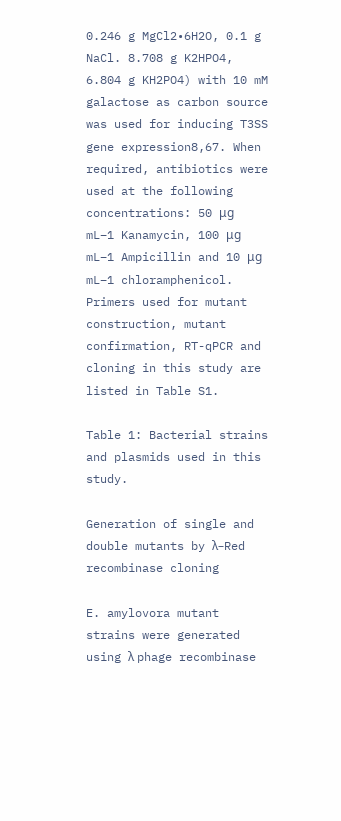0.246 g MgCl2•6H2O, 0.1 g NaCl. 8.708 g K2HPO4, 6.804 g KH2PO4) with 10 mM galactose as carbon source was used for inducing T3SS gene expression8,67. When required, antibiotics were used at the following concentrations: 50 μg mL−1 Kanamycin, 100 μg mL−1 Ampicillin and 10 μg mL−1 chloramphenicol. Primers used for mutant construction, mutant confirmation, RT-qPCR and cloning in this study are listed in Table S1.

Table 1: Bacterial strains and plasmids used in this study.

Generation of single and double mutants by λ–Red recombinase cloning

E. amylovora mutant strains were generated using λ phage recombinase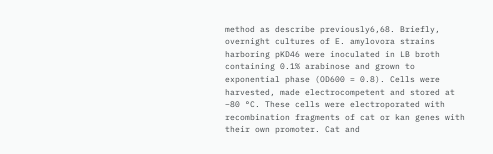method as describe previously6,68. Briefly, overnight cultures of E. amylovora strains harboring pKD46 were inoculated in LB broth containing 0.1% arabinose and grown to exponential phase (OD600 = 0.8). Cells were harvested, made electrocompetent and stored at −80 °C. These cells were electroporated with recombination fragments of cat or kan genes with their own promoter. Cat and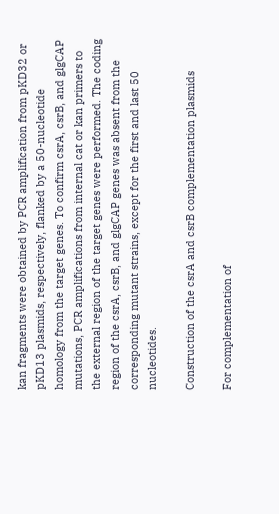kan fragments were obtained by PCR amplification from pKD32 or pKD13 plasmids, respectively, flanked by a 50-nucleotide homology from the target genes. To confirm csrA, csrB, and glgCAP mutations, PCR amplifications from internal cat or kan primers to the external region of the target genes were performed. The coding region of the csrA, csrB, and glgCAP genes was absent from the corresponding mutant strains, except for the first and last 50 nucleotides.

Construction of the csrA and csrB complementation plasmids

For complementation of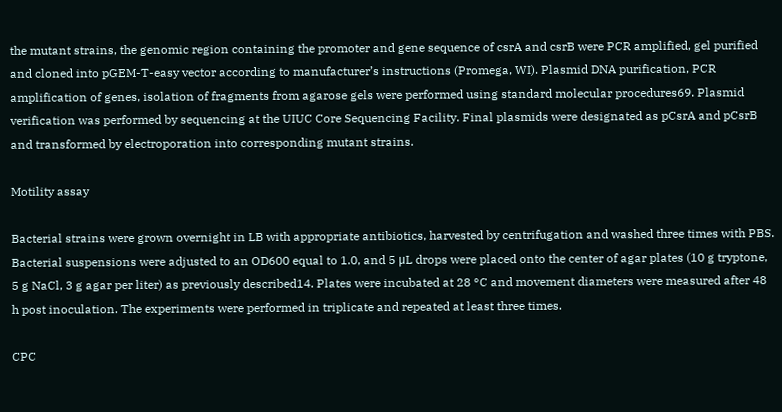the mutant strains, the genomic region containing the promoter and gene sequence of csrA and csrB were PCR amplified, gel purified and cloned into pGEM-T-easy vector according to manufacturer’s instructions (Promega, WI). Plasmid DNA purification, PCR amplification of genes, isolation of fragments from agarose gels were performed using standard molecular procedures69. Plasmid verification was performed by sequencing at the UIUC Core Sequencing Facility. Final plasmids were designated as pCsrA and pCsrB and transformed by electroporation into corresponding mutant strains.

Motility assay

Bacterial strains were grown overnight in LB with appropriate antibiotics, harvested by centrifugation and washed three times with PBS. Bacterial suspensions were adjusted to an OD600 equal to 1.0, and 5 μL drops were placed onto the center of agar plates (10 g tryptone, 5 g NaCl, 3 g agar per liter) as previously described14. Plates were incubated at 28 °C and movement diameters were measured after 48 h post inoculation. The experiments were performed in triplicate and repeated at least three times.

CPC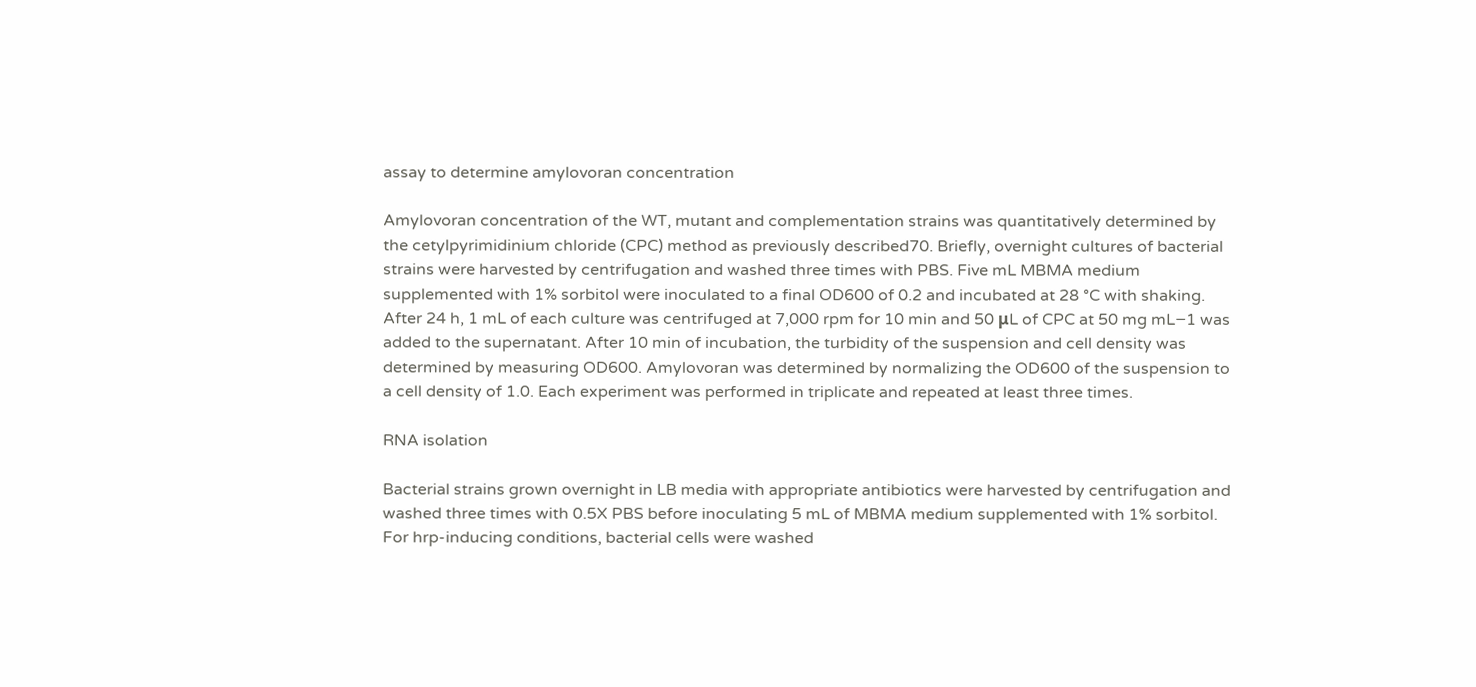assay to determine amylovoran concentration

Amylovoran concentration of the WT, mutant and complementation strains was quantitatively determined by the cetylpyrimidinium chloride (CPC) method as previously described70. Briefly, overnight cultures of bacterial strains were harvested by centrifugation and washed three times with PBS. Five mL MBMA medium supplemented with 1% sorbitol were inoculated to a final OD600 of 0.2 and incubated at 28 °C with shaking. After 24 h, 1 mL of each culture was centrifuged at 7,000 rpm for 10 min and 50 μL of CPC at 50 mg mL−1 was added to the supernatant. After 10 min of incubation, the turbidity of the suspension and cell density was determined by measuring OD600. Amylovoran was determined by normalizing the OD600 of the suspension to a cell density of 1.0. Each experiment was performed in triplicate and repeated at least three times.

RNA isolation

Bacterial strains grown overnight in LB media with appropriate antibiotics were harvested by centrifugation and washed three times with 0.5X PBS before inoculating 5 mL of MBMA medium supplemented with 1% sorbitol. For hrp-inducing conditions, bacterial cells were washed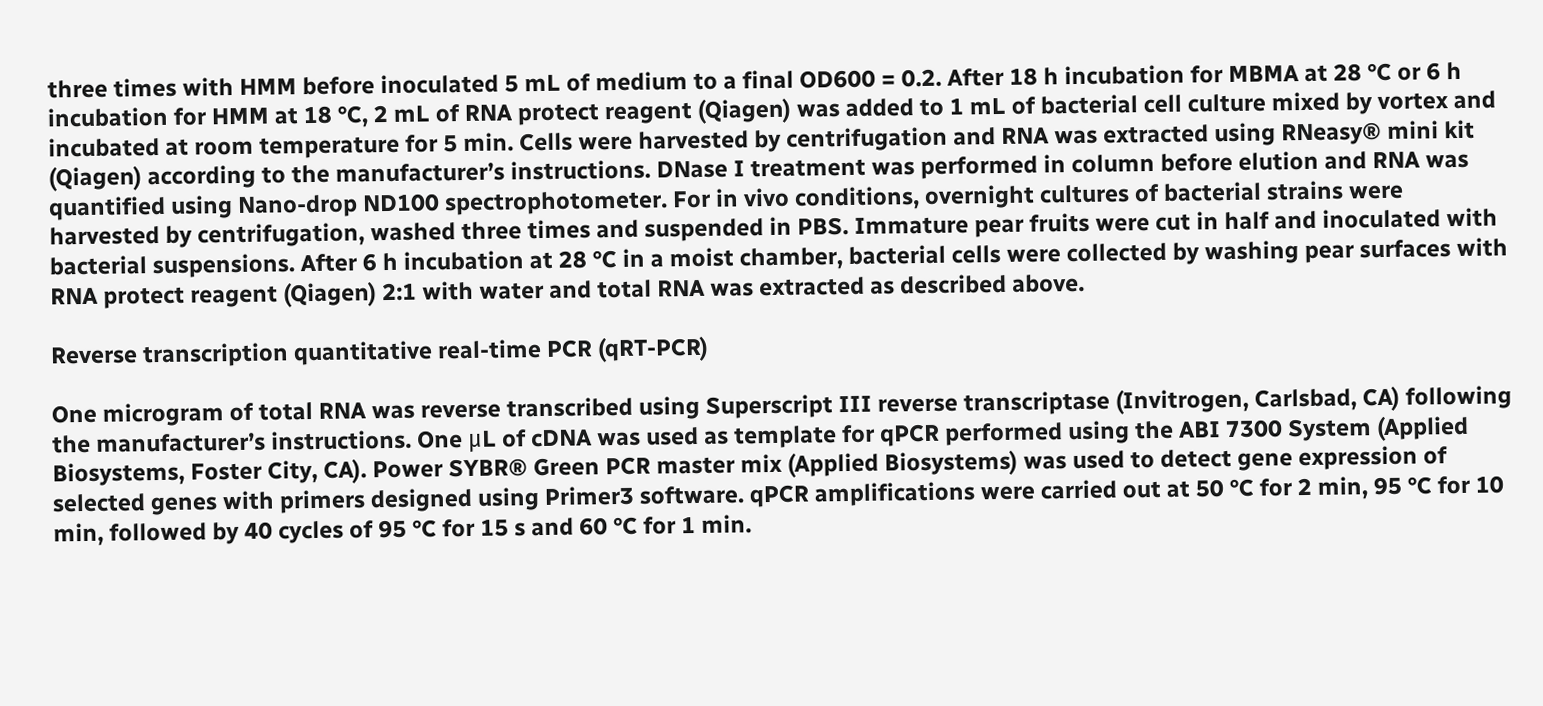three times with HMM before inoculated 5 mL of medium to a final OD600 = 0.2. After 18 h incubation for MBMA at 28 °C or 6 h incubation for HMM at 18 °C, 2 mL of RNA protect reagent (Qiagen) was added to 1 mL of bacterial cell culture mixed by vortex and incubated at room temperature for 5 min. Cells were harvested by centrifugation and RNA was extracted using RNeasy® mini kit (Qiagen) according to the manufacturer’s instructions. DNase I treatment was performed in column before elution and RNA was quantified using Nano-drop ND100 spectrophotometer. For in vivo conditions, overnight cultures of bacterial strains were harvested by centrifugation, washed three times and suspended in PBS. Immature pear fruits were cut in half and inoculated with bacterial suspensions. After 6 h incubation at 28 °C in a moist chamber, bacterial cells were collected by washing pear surfaces with RNA protect reagent (Qiagen) 2:1 with water and total RNA was extracted as described above.

Reverse transcription quantitative real-time PCR (qRT-PCR)

One microgram of total RNA was reverse transcribed using Superscript III reverse transcriptase (Invitrogen, Carlsbad, CA) following the manufacturer’s instructions. One μL of cDNA was used as template for qPCR performed using the ABI 7300 System (Applied Biosystems, Foster City, CA). Power SYBR® Green PCR master mix (Applied Biosystems) was used to detect gene expression of selected genes with primers designed using Primer3 software. qPCR amplifications were carried out at 50 °C for 2 min, 95 °C for 10 min, followed by 40 cycles of 95 °C for 15 s and 60 °C for 1 min.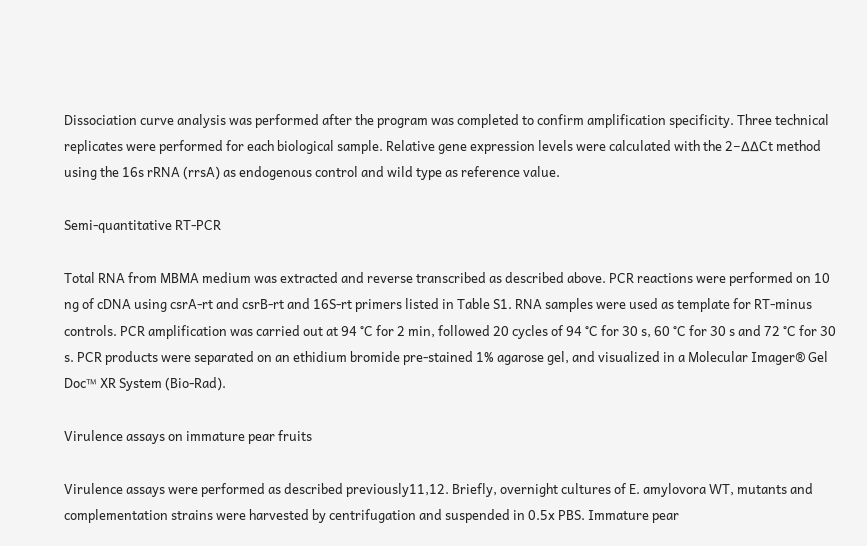Dissociation curve analysis was performed after the program was completed to confirm amplification specificity. Three technical replicates were performed for each biological sample. Relative gene expression levels were calculated with the 2−∆∆Ct method using the 16s rRNA (rrsA) as endogenous control and wild type as reference value.

Semi-quantitative RT-PCR

Total RNA from MBMA medium was extracted and reverse transcribed as described above. PCR reactions were performed on 10 ng of cDNA using csrA-rt and csrB-rt and 16S-rt primers listed in Table S1. RNA samples were used as template for RT-minus controls. PCR amplification was carried out at 94 °C for 2 min, followed 20 cycles of 94 °C for 30 s, 60 °C for 30 s and 72 °C for 30 s. PCR products were separated on an ethidium bromide pre-stained 1% agarose gel, and visualized in a Molecular Imager® Gel Doc™ XR System (Bio-Rad).

Virulence assays on immature pear fruits

Virulence assays were performed as described previously11,12. Briefly, overnight cultures of E. amylovora WT, mutants and complementation strains were harvested by centrifugation and suspended in 0.5x PBS. Immature pear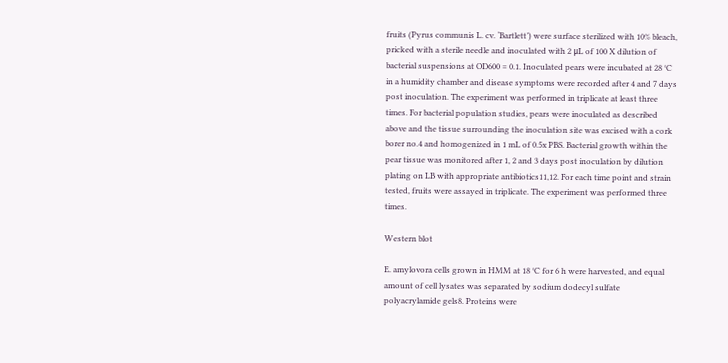fruits (Pyrus communis L. cv. ‘Bartlett’) were surface sterilized with 10% bleach, pricked with a sterile needle and inoculated with 2 μL of 100 X dilution of bacterial suspensions at OD600 = 0.1. Inoculated pears were incubated at 28 °C in a humidity chamber and disease symptoms were recorded after 4 and 7 days post inoculation. The experiment was performed in triplicate at least three times. For bacterial population studies, pears were inoculated as described above and the tissue surrounding the inoculation site was excised with a cork borer no.4 and homogenized in 1 mL of 0.5x PBS. Bacterial growth within the pear tissue was monitored after 1, 2 and 3 days post inoculation by dilution plating on LB with appropriate antibiotics11,12. For each time point and strain tested, fruits were assayed in triplicate. The experiment was performed three times.

Western blot

E. amylovora cells grown in HMM at 18 °C for 6 h were harvested, and equal amount of cell lysates was separated by sodium dodecyl sulfate polyacrylamide gels8. Proteins were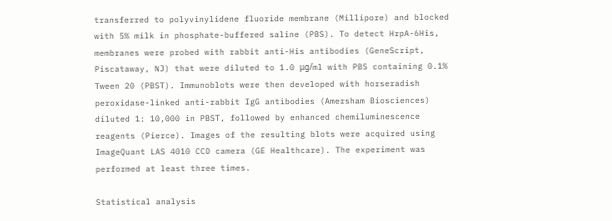transferred to polyvinylidene fluoride membrane (Millipore) and blocked with 5% milk in phosphate-buffered saline (PBS). To detect HrpA-6His, membranes were probed with rabbit anti-His antibodies (GeneScript, Piscataway, NJ) that were diluted to 1.0 μg/ml with PBS containing 0.1% Tween 20 (PBST). Immunoblots were then developed with horseradish peroxidase-linked anti-rabbit IgG antibodies (Amersham Biosciences) diluted 1: 10,000 in PBST, followed by enhanced chemiluminescence reagents (Pierce). Images of the resulting blots were acquired using ImageQuant LAS 4010 CCD camera (GE Healthcare). The experiment was performed at least three times.

Statistical analysis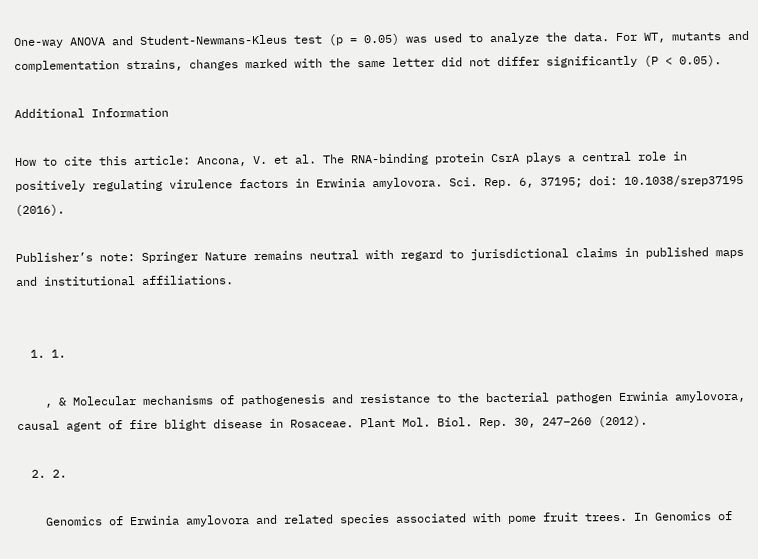One-way ANOVA and Student-Newmans-Kleus test (p = 0.05) was used to analyze the data. For WT, mutants and complementation strains, changes marked with the same letter did not differ significantly (P < 0.05).

Additional Information

How to cite this article: Ancona, V. et al. The RNA-binding protein CsrA plays a central role in positively regulating virulence factors in Erwinia amylovora. Sci. Rep. 6, 37195; doi: 10.1038/srep37195 (2016).

Publisher’s note: Springer Nature remains neutral with regard to jurisdictional claims in published maps and institutional affiliations.


  1. 1.

    , & Molecular mechanisms of pathogenesis and resistance to the bacterial pathogen Erwinia amylovora, causal agent of fire blight disease in Rosaceae. Plant Mol. Biol. Rep. 30, 247–260 (2012).

  2. 2.

    Genomics of Erwinia amylovora and related species associated with pome fruit trees. In Genomics of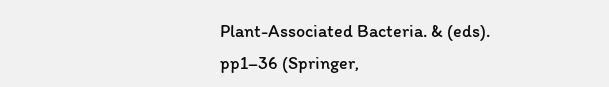Plant-Associated Bacteria. & (eds). pp1–36 (Springer,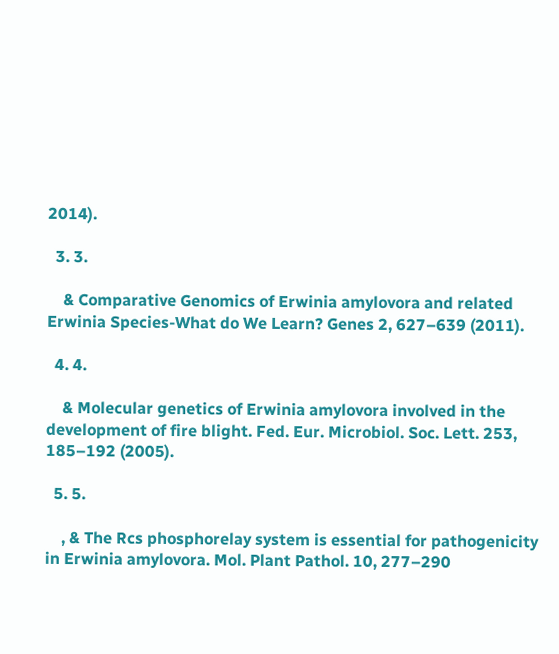2014).

  3. 3.

    & Comparative Genomics of Erwinia amylovora and related Erwinia Species-What do We Learn? Genes 2, 627–639 (2011).

  4. 4.

    & Molecular genetics of Erwinia amylovora involved in the development of fire blight. Fed. Eur. Microbiol. Soc. Lett. 253, 185–192 (2005).

  5. 5.

    , & The Rcs phosphorelay system is essential for pathogenicity in Erwinia amylovora. Mol. Plant Pathol. 10, 277–290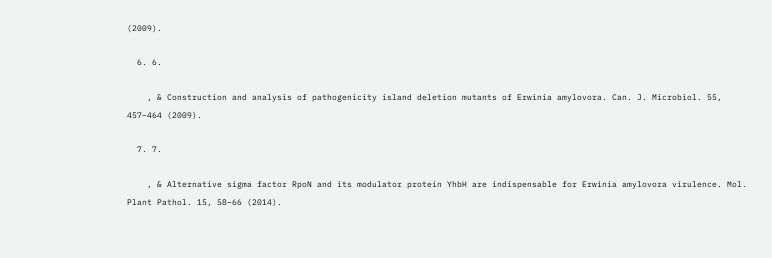(2009).

  6. 6.

    , & Construction and analysis of pathogenicity island deletion mutants of Erwinia amylovora. Can. J. Microbiol. 55, 457–464 (2009).

  7. 7.

    , & Alternative sigma factor RpoN and its modulator protein YhbH are indispensable for Erwinia amylovora virulence. Mol. Plant Pathol. 15, 58–66 (2014).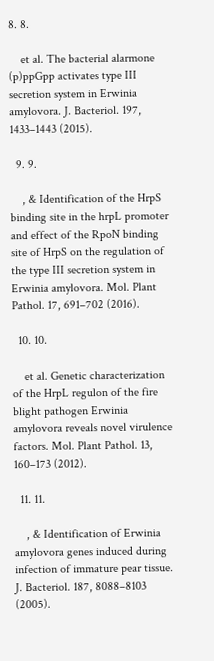8. 8.

    et al. The bacterial alarmone (p)ppGpp activates type III secretion system in Erwinia amylovora. J. Bacteriol. 197, 1433–1443 (2015).

  9. 9.

    , & Identification of the HrpS binding site in the hrpL promoter and effect of the RpoN binding site of HrpS on the regulation of the type III secretion system in Erwinia amylovora. Mol. Plant Pathol. 17, 691–702 (2016).

  10. 10.

    et al. Genetic characterization of the HrpL regulon of the fire blight pathogen Erwinia amylovora reveals novel virulence factors. Mol. Plant Pathol. 13, 160–173 (2012).

  11. 11.

    , & Identification of Erwinia amylovora genes induced during infection of immature pear tissue. J. Bacteriol. 187, 8088–8103 (2005).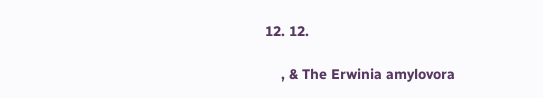12. 12.

    , & The Erwinia amylovora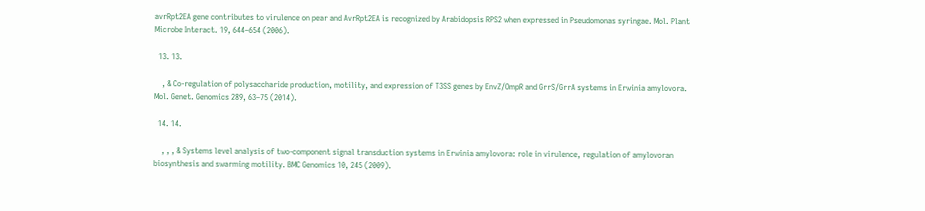avrRpt2EA gene contributes to virulence on pear and AvrRpt2EA is recognized by Arabidopsis RPS2 when expressed in Pseudomonas syringae. Mol. Plant Microbe Interact. 19, 644–654 (2006).

  13. 13.

    , & Co-regulation of polysaccharide production, motility, and expression of T3SS genes by EnvZ/OmpR and GrrS/GrrA systems in Erwinia amylovora. Mol. Genet. Genomics 289, 63–75 (2014).

  14. 14.

    , , , & Systems level analysis of two-component signal transduction systems in Erwinia amylovora: role in virulence, regulation of amylovoran biosynthesis and swarming motility. BMC Genomics 10, 245 (2009).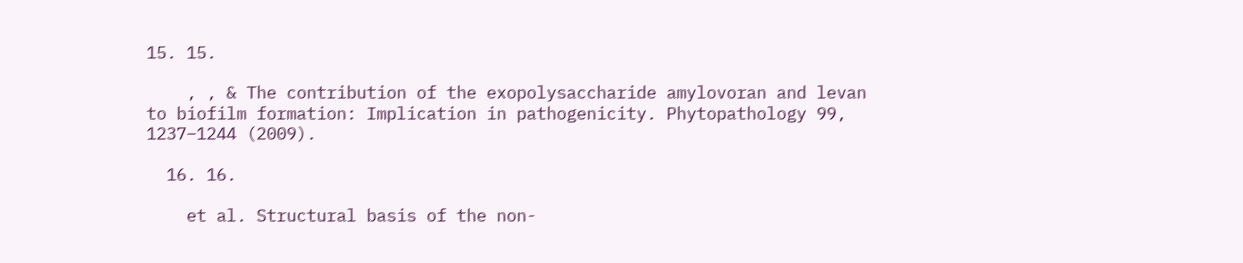15. 15.

    , , & The contribution of the exopolysaccharide amylovoran and levan to biofilm formation: Implication in pathogenicity. Phytopathology 99, 1237–1244 (2009).

  16. 16.

    et al. Structural basis of the non-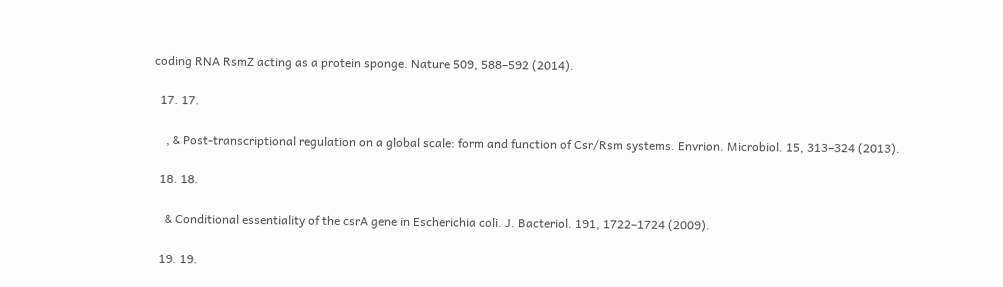coding RNA RsmZ acting as a protein sponge. Nature 509, 588–592 (2014).

  17. 17.

    , & Post-transcriptional regulation on a global scale: form and function of Csr/Rsm systems. Envrion. Microbiol. 15, 313–324 (2013).

  18. 18.

    & Conditional essentiality of the csrA gene in Escherichia coli. J. Bacteriol. 191, 1722–1724 (2009).

  19. 19.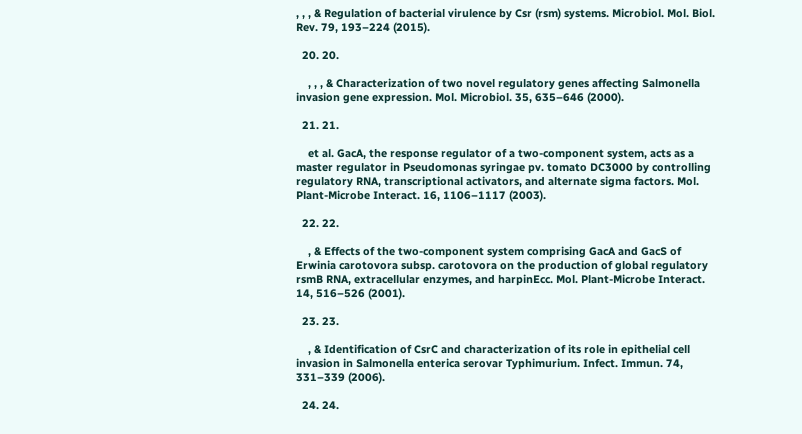, , , & Regulation of bacterial virulence by Csr (rsm) systems. Microbiol. Mol. Biol. Rev. 79, 193–224 (2015).

  20. 20.

    , , , & Characterization of two novel regulatory genes affecting Salmonella invasion gene expression. Mol. Microbiol. 35, 635–646 (2000).

  21. 21.

    et al. GacA, the response regulator of a two-component system, acts as a master regulator in Pseudomonas syringae pv. tomato DC3000 by controlling regulatory RNA, transcriptional activators, and alternate sigma factors. Mol. Plant-Microbe Interact. 16, 1106–1117 (2003).

  22. 22.

    , & Effects of the two-component system comprising GacA and GacS of Erwinia carotovora subsp. carotovora on the production of global regulatory rsmB RNA, extracellular enzymes, and harpinEcc. Mol. Plant-Microbe Interact. 14, 516–526 (2001).

  23. 23.

    , & Identification of CsrC and characterization of its role in epithelial cell invasion in Salmonella enterica serovar Typhimurium. Infect. Immun. 74, 331–339 (2006).

  24. 24.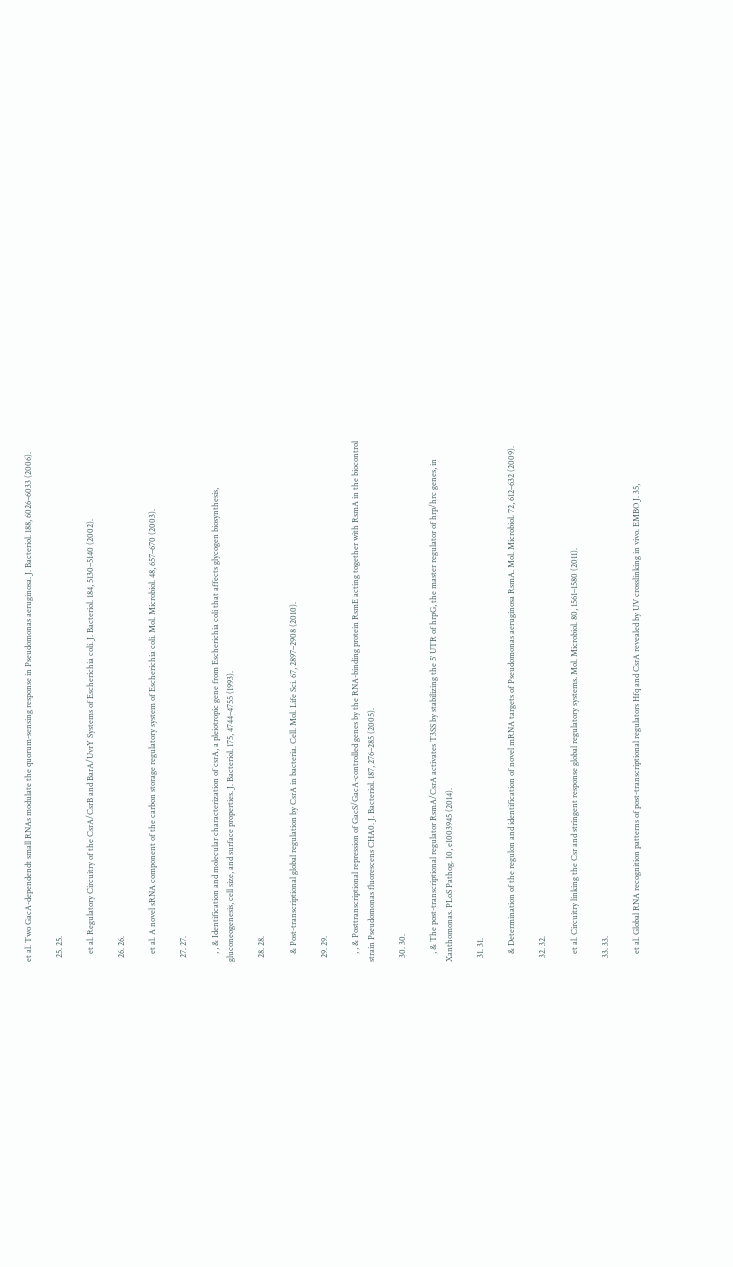et al. Two GacA-dependendt small RNAs modulate the quorum-sensing response in Pseudomonas aeruginosa. J. Bacteriol. 188, 6026–6033 (2006).

  25. 25.

    et al. Regulatory Circuitry of the CsrA/CsrB and BarA/UvrY Systems of Escherichia coli. J. Bacteriol. 184, 5130–5140 (2002).

  26. 26.

    et al. A novel sRNA component of the carbon storage regulatory system of Escherichia coli. Mol. Microbiol. 48, 657–670 (2003).

  27. 27.

    , , & Identification and molecular characterization of csrA, a pleiotropic gene from Escherichia coli that affects glycogen biosynthesis, gluconeogenesis, cell size, and surface properties. J. Bacteriol. 175, 4744–4755 (1993).

  28. 28.

    & Post-transcriptional global regulation by CsrA in bacteria. Cell. Mol. Life Sci. 67, 2897–2908 (2010).

  29. 29.

    , , & Posttranscriptional repression of GacS/GacA-controlled genes by the RNA-binding protein RsmE acting together with RsmA in the biocontrol strain Pseudomonas fluorescens CHA0. J. Bacteriol. 187, 276–285 (2005).

  30. 30.

    , & The post-transcriptional regulator RsmA/CsrA activates T3SS by stabilizing the 5′ UTR of hrpG, the master regulator of hrp/hrc genes, in Xanthomonas. PLoS Pathog. 10, e1003945 (2014).

  31. 31.

    & Determination of the regulon and identification of novel mRNA targets of Pseudomonas aeruginosa RsmA. Mol. Microbiol. 72, 612–632 (2009).

  32. 32.

    et al. Circuitry linking the Csr and stringent response global regulatory systems. Mol. Microbiol. 80, 1561–1580 (2011).

  33. 33.

    et al. Global RNA recognition patterns of post-transcriptional regulators Hfq and CsrA revealed by UV crosslinking in vivo. EMBO J. 35,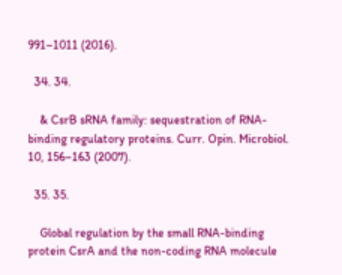991–1011 (2016).

  34. 34.

    & CsrB sRNA family: sequestration of RNA-binding regulatory proteins. Curr. Opin. Microbiol. 10, 156–163 (2007).

  35. 35.

    Global regulation by the small RNA-binding protein CsrA and the non-coding RNA molecule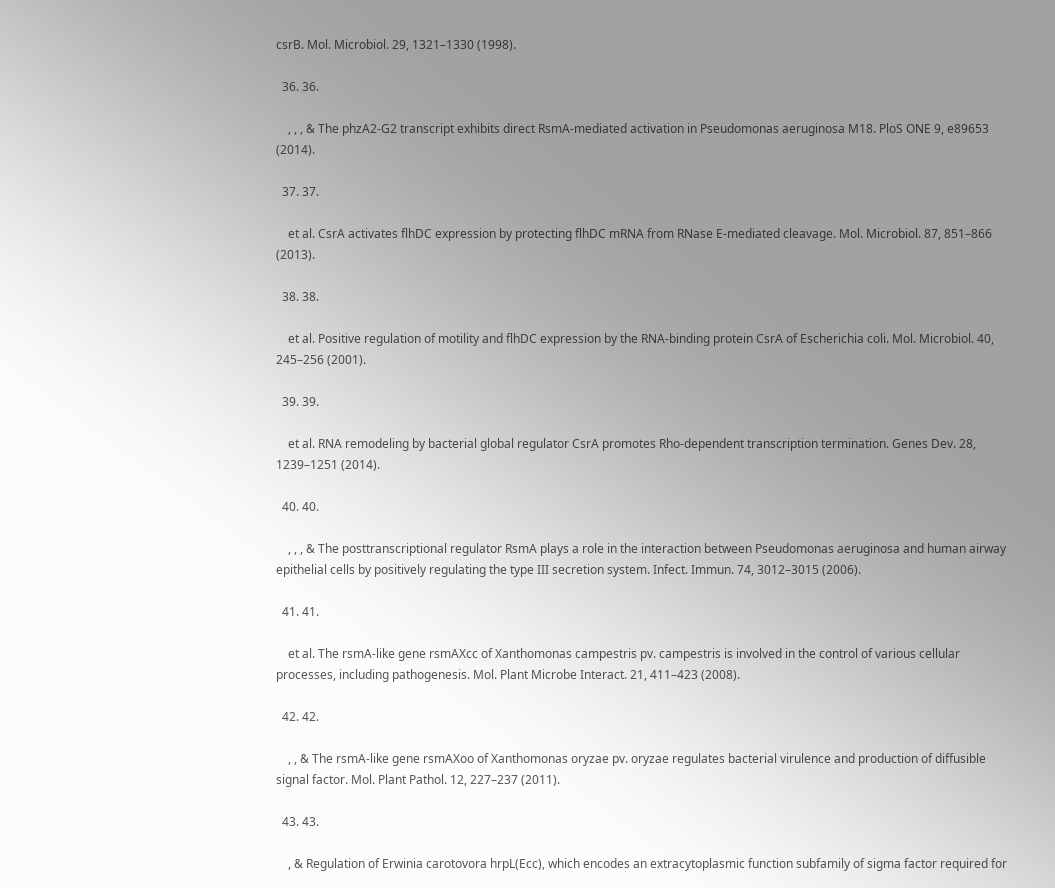csrB. Mol. Microbiol. 29, 1321–1330 (1998).

  36. 36.

    , , , & The phzA2-G2 transcript exhibits direct RsmA-mediated activation in Pseudomonas aeruginosa M18. PloS ONE 9, e89653 (2014).

  37. 37.

    et al. CsrA activates flhDC expression by protecting flhDC mRNA from RNase E-mediated cleavage. Mol. Microbiol. 87, 851–866 (2013).

  38. 38.

    et al. Positive regulation of motility and flhDC expression by the RNA-binding protein CsrA of Escherichia coli. Mol. Microbiol. 40, 245–256 (2001).

  39. 39.

    et al. RNA remodeling by bacterial global regulator CsrA promotes Rho-dependent transcription termination. Genes Dev. 28, 1239–1251 (2014).

  40. 40.

    , , , & The posttranscriptional regulator RsmA plays a role in the interaction between Pseudomonas aeruginosa and human airway epithelial cells by positively regulating the type III secretion system. Infect. Immun. 74, 3012–3015 (2006).

  41. 41.

    et al. The rsmA-like gene rsmAXcc of Xanthomonas campestris pv. campestris is involved in the control of various cellular processes, including pathogenesis. Mol. Plant Microbe Interact. 21, 411–423 (2008).

  42. 42.

    , , & The rsmA-like gene rsmAXoo of Xanthomonas oryzae pv. oryzae regulates bacterial virulence and production of diffusible signal factor. Mol. Plant Pathol. 12, 227–237 (2011).

  43. 43.

    , & Regulation of Erwinia carotovora hrpL(Ecc), which encodes an extracytoplasmic function subfamily of sigma factor required for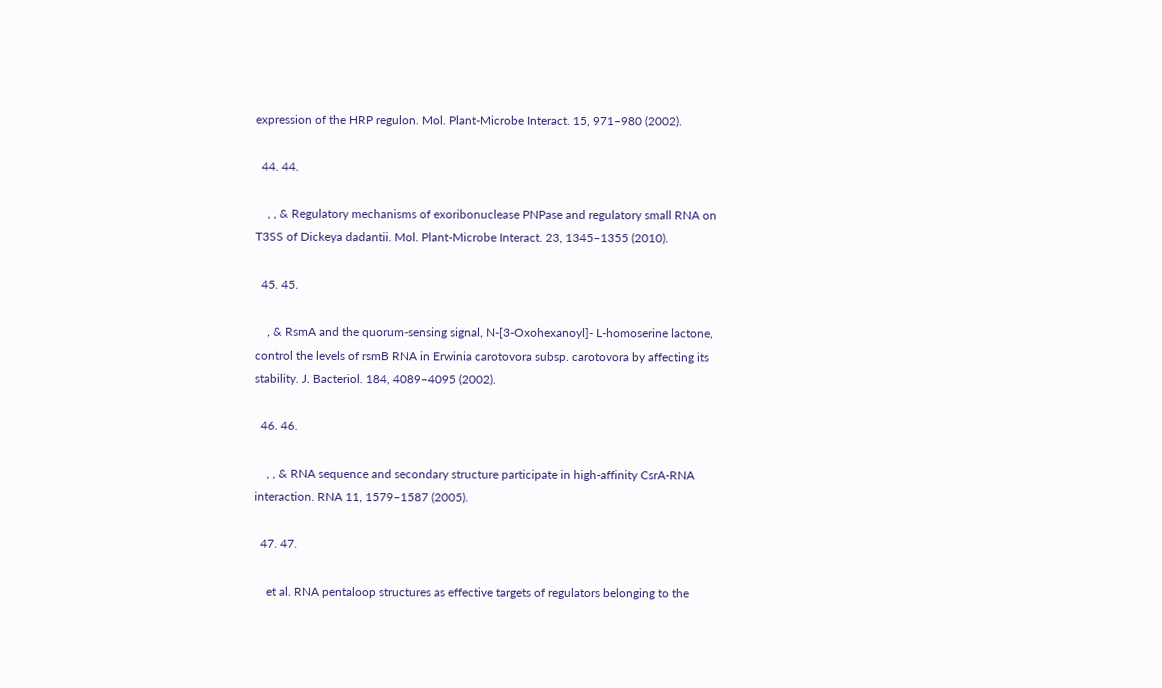expression of the HRP regulon. Mol. Plant-Microbe Interact. 15, 971–980 (2002).

  44. 44.

    , , & Regulatory mechanisms of exoribonuclease PNPase and regulatory small RNA on T3SS of Dickeya dadantii. Mol. Plant-Microbe Interact. 23, 1345–1355 (2010).

  45. 45.

    , & RsmA and the quorum-sensing signal, N-[3-Oxohexanoyl]- L-homoserine lactone, control the levels of rsmB RNA in Erwinia carotovora subsp. carotovora by affecting its stability. J. Bacteriol. 184, 4089–4095 (2002).

  46. 46.

    , , & RNA sequence and secondary structure participate in high-affinity CsrA-RNA interaction. RNA 11, 1579–1587 (2005).

  47. 47.

    et al. RNA pentaloop structures as effective targets of regulators belonging to the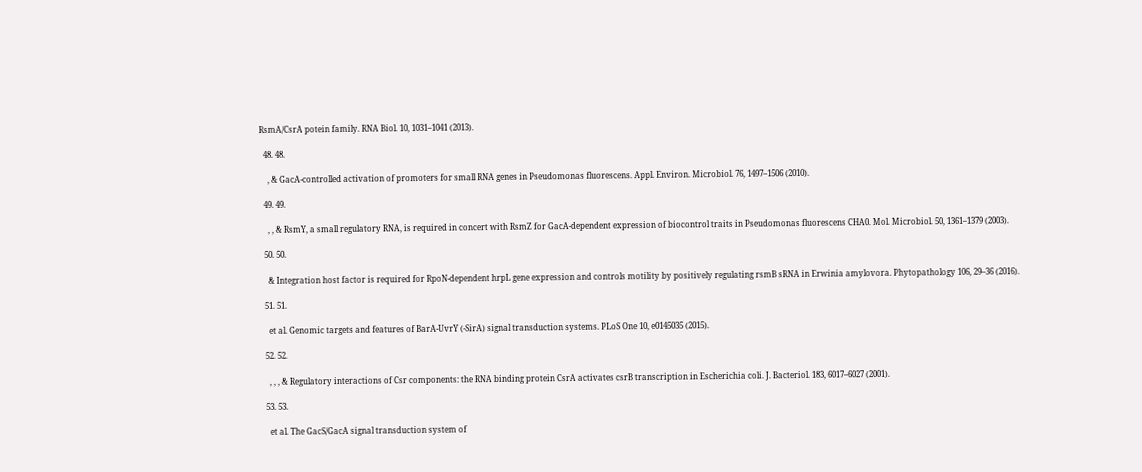RsmA/CsrA potein family. RNA Biol. 10, 1031–1041 (2013).

  48. 48.

    , & GacA-controlled activation of promoters for small RNA genes in Pseudomonas fluorescens. Appl. Environ. Microbiol. 76, 1497–1506 (2010).

  49. 49.

    , , & RsmY, a small regulatory RNA, is required in concert with RsmZ for GacA-dependent expression of biocontrol traits in Pseudomonas fluorescens CHA0. Mol. Microbiol. 50, 1361–1379 (2003).

  50. 50.

    & Integration host factor is required for RpoN-dependent hrpL gene expression and controls motility by positively regulating rsmB sRNA in Erwinia amylovora. Phytopathology 106, 29–36 (2016).

  51. 51.

    et al. Genomic targets and features of BarA-UvrY (-SirA) signal transduction systems. PLoS One 10, e0145035 (2015).

  52. 52.

    , , , & Regulatory interactions of Csr components: the RNA binding protein CsrA activates csrB transcription in Escherichia coli. J. Bacteriol. 183, 6017–6027 (2001).

  53. 53.

    et al. The GacS/GacA signal transduction system of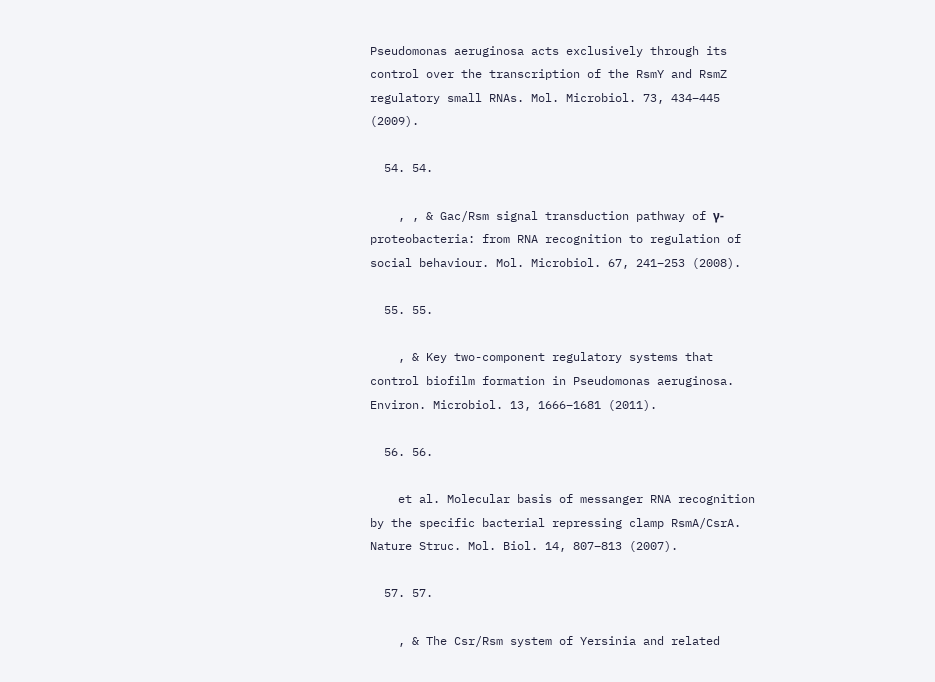Pseudomonas aeruginosa acts exclusively through its control over the transcription of the RsmY and RsmZ regulatory small RNAs. Mol. Microbiol. 73, 434–445 (2009).

  54. 54.

    , , & Gac/Rsm signal transduction pathway of γ-proteobacteria: from RNA recognition to regulation of social behaviour. Mol. Microbiol. 67, 241–253 (2008).

  55. 55.

    , & Key two-component regulatory systems that control biofilm formation in Pseudomonas aeruginosa. Environ. Microbiol. 13, 1666–1681 (2011).

  56. 56.

    et al. Molecular basis of messanger RNA recognition by the specific bacterial repressing clamp RsmA/CsrA. Nature Struc. Mol. Biol. 14, 807–813 (2007).

  57. 57.

    , & The Csr/Rsm system of Yersinia and related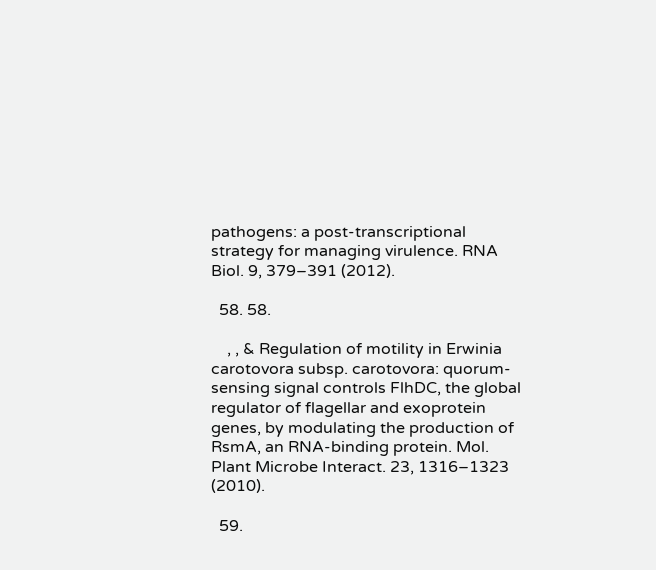pathogens: a post-transcriptional strategy for managing virulence. RNA Biol. 9, 379–391 (2012).

  58. 58.

    , , & Regulation of motility in Erwinia carotovora subsp. carotovora: quorum-sensing signal controls FlhDC, the global regulator of flagellar and exoprotein genes, by modulating the production of RsmA, an RNA-binding protein. Mol. Plant Microbe Interact. 23, 1316–1323 (2010).

  59.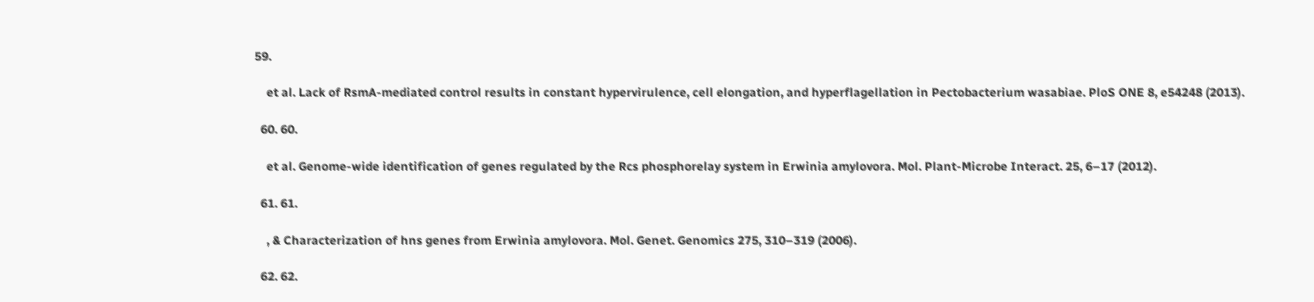59.

    et al. Lack of RsmA-mediated control results in constant hypervirulence, cell elongation, and hyperflagellation in Pectobacterium wasabiae. PloS ONE 8, e54248 (2013).

  60. 60.

    et al. Genome-wide identification of genes regulated by the Rcs phosphorelay system in Erwinia amylovora. Mol. Plant-Microbe Interact. 25, 6–17 (2012).

  61. 61.

    , & Characterization of hns genes from Erwinia amylovora. Mol. Genet. Genomics 275, 310–319 (2006).

  62. 62.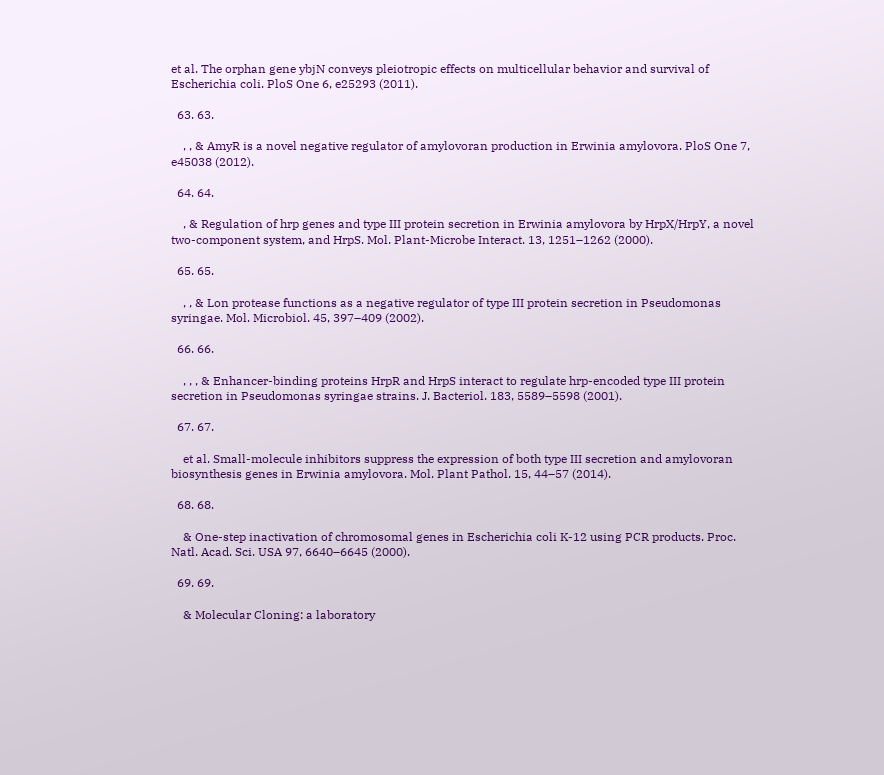et al. The orphan gene ybjN conveys pleiotropic effects on multicellular behavior and survival of Escherichia coli. PloS One 6, e25293 (2011).

  63. 63.

    , , & AmyR is a novel negative regulator of amylovoran production in Erwinia amylovora. PloS One 7, e45038 (2012).

  64. 64.

    , & Regulation of hrp genes and type III protein secretion in Erwinia amylovora by HrpX/HrpY, a novel two-component system, and HrpS. Mol. Plant-Microbe Interact. 13, 1251–1262 (2000).

  65. 65.

    , , & Lon protease functions as a negative regulator of type III protein secretion in Pseudomonas syringae. Mol. Microbiol. 45, 397–409 (2002).

  66. 66.

    , , , & Enhancer-binding proteins HrpR and HrpS interact to regulate hrp-encoded type III protein secretion in Pseudomonas syringae strains. J. Bacteriol. 183, 5589–5598 (2001).

  67. 67.

    et al. Small-molecule inhibitors suppress the expression of both type III secretion and amylovoran biosynthesis genes in Erwinia amylovora. Mol. Plant Pathol. 15, 44–57 (2014).

  68. 68.

    & One-step inactivation of chromosomal genes in Escherichia coli K-12 using PCR products. Proc. Natl. Acad. Sci. USA 97, 6640–6645 (2000).

  69. 69.

    & Molecular Cloning: a laboratory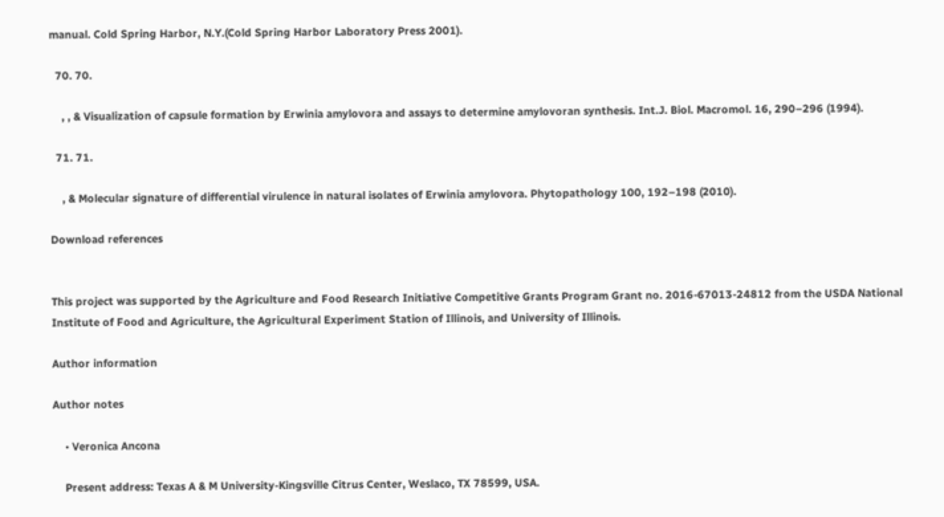manual. Cold Spring Harbor, N.Y.(Cold Spring Harbor Laboratory Press 2001).

  70. 70.

    , , & Visualization of capsule formation by Erwinia amylovora and assays to determine amylovoran synthesis. Int.J. Biol. Macromol. 16, 290–296 (1994).

  71. 71.

    , & Molecular signature of differential virulence in natural isolates of Erwinia amylovora. Phytopathology 100, 192–198 (2010).

Download references


This project was supported by the Agriculture and Food Research Initiative Competitive Grants Program Grant no. 2016-67013-24812 from the USDA National Institute of Food and Agriculture, the Agricultural Experiment Station of Illinois, and University of Illinois.

Author information

Author notes

    • Veronica Ancona

    Present address: Texas A & M University-Kingsville Citrus Center, Weslaco, TX 78599, USA.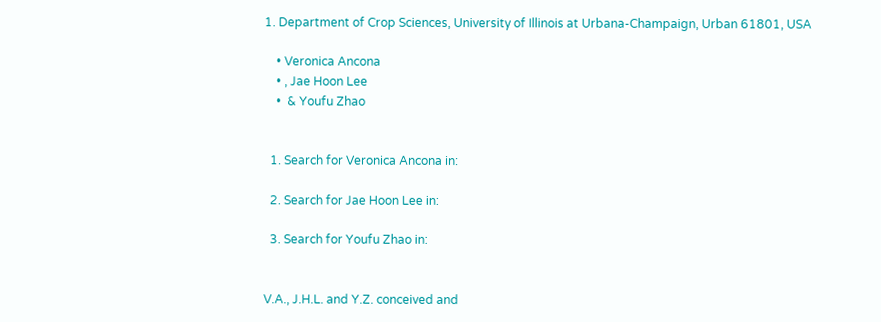1. Department of Crop Sciences, University of Illinois at Urbana-Champaign, Urban 61801, USA

    • Veronica Ancona
    • , Jae Hoon Lee
    •  & Youfu Zhao


  1. Search for Veronica Ancona in:

  2. Search for Jae Hoon Lee in:

  3. Search for Youfu Zhao in:


V.A., J.H.L. and Y.Z. conceived and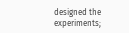designed the experiments;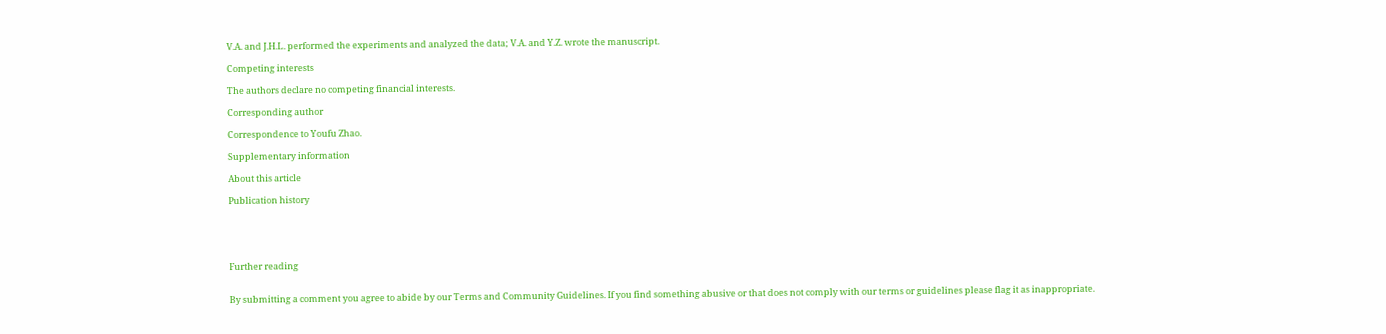V.A. and J.H.L. performed the experiments and analyzed the data; V.A. and Y.Z. wrote the manuscript.

Competing interests

The authors declare no competing financial interests.

Corresponding author

Correspondence to Youfu Zhao.

Supplementary information

About this article

Publication history





Further reading


By submitting a comment you agree to abide by our Terms and Community Guidelines. If you find something abusive or that does not comply with our terms or guidelines please flag it as inappropriate.